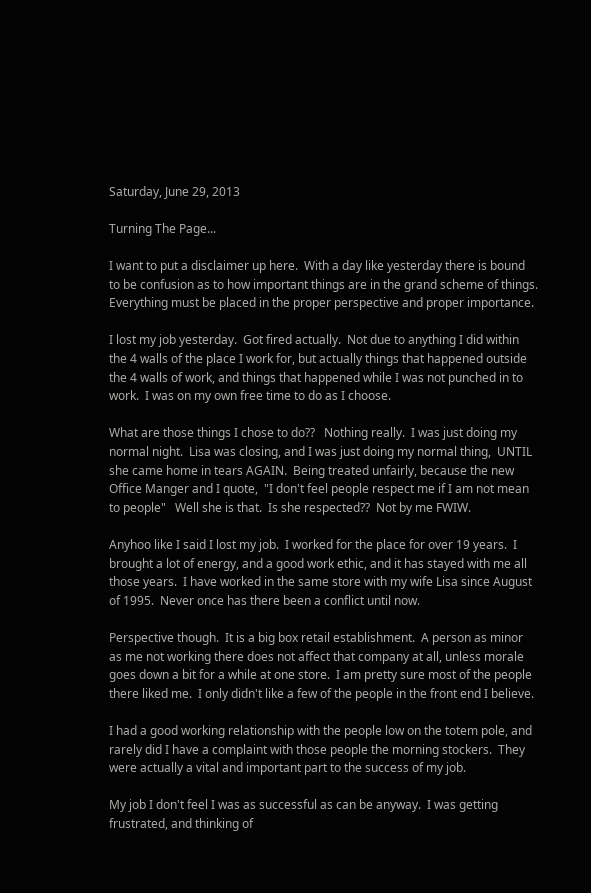Saturday, June 29, 2013

Turning The Page...

I want to put a disclaimer up here.  With a day like yesterday there is bound to be confusion as to how important things are in the grand scheme of things.  Everything must be placed in the proper perspective and proper importance.

I lost my job yesterday.  Got fired actually.  Not due to anything I did within the 4 walls of the place I work for, but actually things that happened outside the 4 walls of work, and things that happened while I was not punched in to work.  I was on my own free time to do as I choose.

What are those things I chose to do??   Nothing really.  I was just doing my normal night.  Lisa was closing, and I was just doing my normal thing,  UNTIL she came home in tears AGAIN.  Being treated unfairly, because the new Office Manger and I quote,  "I don't feel people respect me if I am not mean to people"   Well she is that.  Is she respected??  Not by me FWIW.

Anyhoo like I said I lost my job.  I worked for the place for over 19 years.  I brought a lot of energy, and a good work ethic, and it has stayed with me all those years.  I have worked in the same store with my wife Lisa since August of 1995.  Never once has there been a conflict until now.

Perspective though.  It is a big box retail establishment.  A person as minor as me not working there does not affect that company at all, unless morale goes down a bit for a while at one store.  I am pretty sure most of the people there liked me.  I only didn't like a few of the people in the front end I believe.

I had a good working relationship with the people low on the totem pole, and rarely did I have a complaint with those people the morning stockers.  They were actually a vital and important part to the success of my job.

My job I don't feel I was as successful as can be anyway.  I was getting frustrated, and thinking of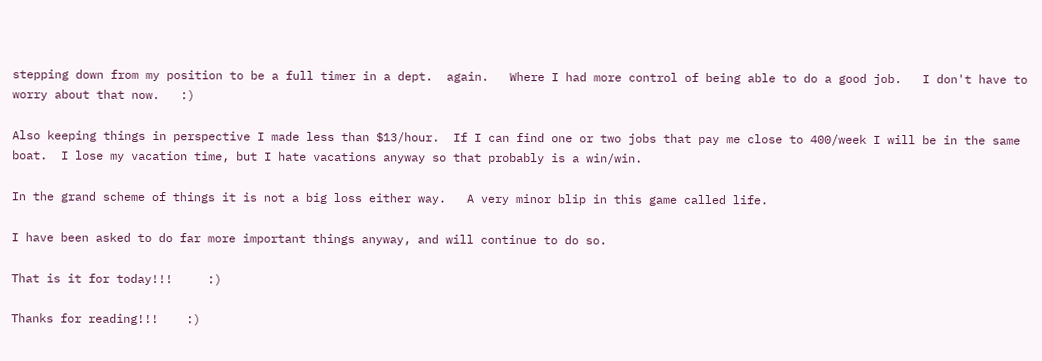stepping down from my position to be a full timer in a dept.  again.   Where I had more control of being able to do a good job.   I don't have to worry about that now.   :)

Also keeping things in perspective I made less than $13/hour.  If I can find one or two jobs that pay me close to 400/week I will be in the same boat.  I lose my vacation time, but I hate vacations anyway so that probably is a win/win.

In the grand scheme of things it is not a big loss either way.   A very minor blip in this game called life.

I have been asked to do far more important things anyway, and will continue to do so.

That is it for today!!!     :)

Thanks for reading!!!    :)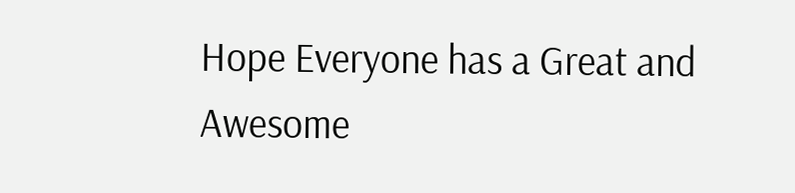Hope Everyone has a Great and Awesome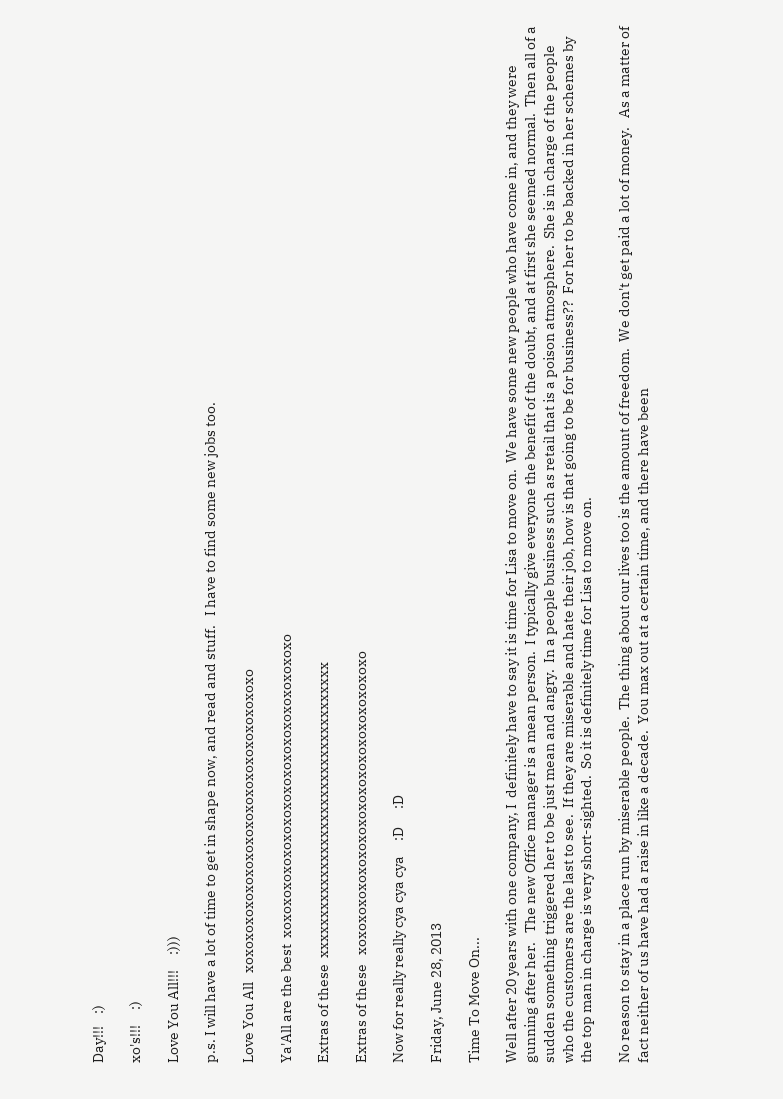Day!!!    :)

xo's!!!     :)

Love You All!!!     :)))

p.s. I will have a lot of time to get in shape now, and read and stuff.   I have to find some new jobs too.

Love You All   xoxoxoxoxoxoxoxoxoxoxoxoxoxoxoxoxoxoxo

Ya'All are the best  xoxoxoxoxoxoxoxoxoxoxoxoxoxoxoxoxoxoxo

Extras of these  xxxxxxxxxxxxxxxxxxxxxxxxxxxxxxxxxxxxx

Extras of these   xoxoxoxoxoxoxoxoxoxoxoxoxoxoxoxoxoxoxo

Now for really really cya cya cya     :D      :D

Friday, June 28, 2013

Time To Move On...

Well after 20 years with one company, I  definitely have to say it is time for Lisa to move on.  We have some new people who have come in, and they were gunning after her.   The new Office manager is a mean person.  I typically give everyone the benefit of the doubt, and at first she seemed normal.  Then all of a sudden something triggered her to be just mean and angry.  In a people business such as retail that is a poison atmosphere.  She is in charge of the people who the customers are the last to see.  If they are miserable and hate their job, how is that going to be for business??  For her to be backed in her schemes by the top man in charge is very short-sighted.  So it is definitely time for Lisa to move on.

No reason to stay in a place run by miserable people.  The thing about our lives too is the amount of freedom.  We don't get paid a lot of money.   As a matter of fact neither of us have had a raise in like a decade.  You max out at a certain time, and there have been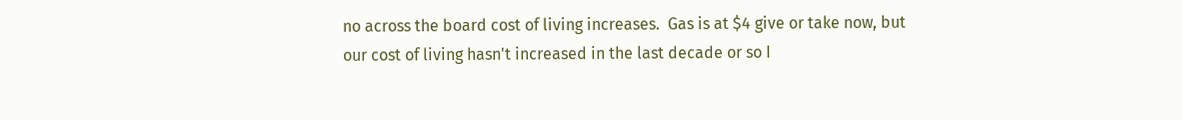no across the board cost of living increases.  Gas is at $4 give or take now, but our cost of living hasn't increased in the last decade or so I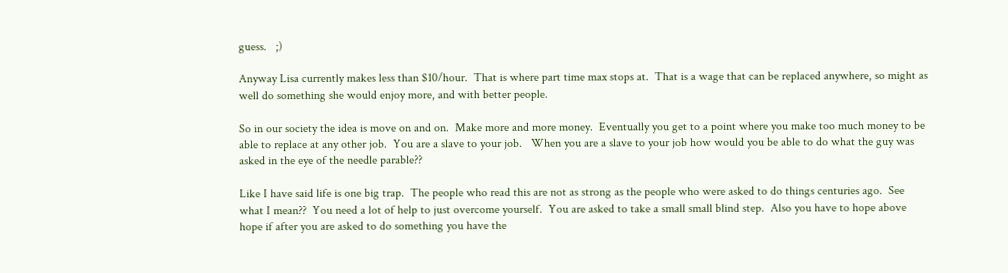guess.   ;)

Anyway Lisa currently makes less than $10/hour.  That is where part time max stops at.  That is a wage that can be replaced anywhere, so might as well do something she would enjoy more, and with better people.

So in our society the idea is move on and on.  Make more and more money.  Eventually you get to a point where you make too much money to be able to replace at any other job.  You are a slave to your job.   When you are a slave to your job how would you be able to do what the guy was asked in the eye of the needle parable??

Like I have said life is one big trap.  The people who read this are not as strong as the people who were asked to do things centuries ago.  See what I mean??  You need a lot of help to just overcome yourself.  You are asked to take a small small blind step.  Also you have to hope above hope if after you are asked to do something you have the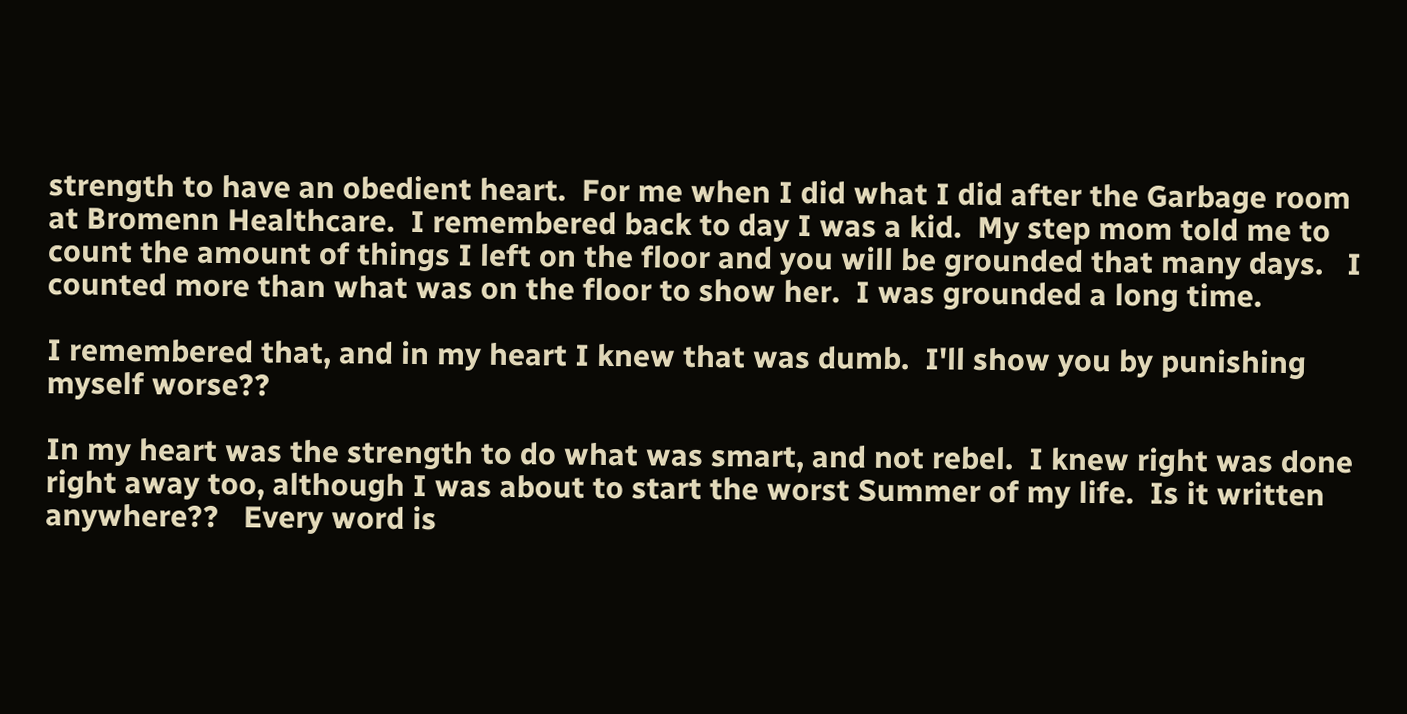strength to have an obedient heart.  For me when I did what I did after the Garbage room at Bromenn Healthcare.  I remembered back to day I was a kid.  My step mom told me to count the amount of things I left on the floor and you will be grounded that many days.   I counted more than what was on the floor to show her.  I was grounded a long time.

I remembered that, and in my heart I knew that was dumb.  I'll show you by punishing myself worse??

In my heart was the strength to do what was smart, and not rebel.  I knew right was done right away too, although I was about to start the worst Summer of my life.  Is it written anywhere??   Every word is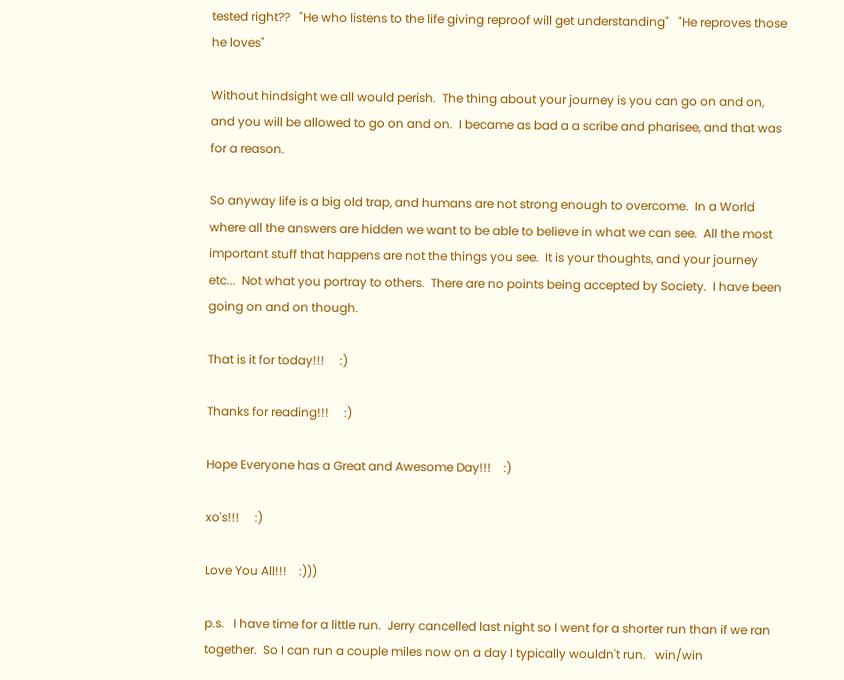tested right??   "He who listens to the life giving reproof will get understanding"   "He reproves those he loves"

Without hindsight we all would perish.  The thing about your journey is you can go on and on, and you will be allowed to go on and on.  I became as bad a a scribe and pharisee, and that was for a reason.

So anyway life is a big old trap, and humans are not strong enough to overcome.  In a World where all the answers are hidden we want to be able to believe in what we can see.  All the most important stuff that happens are not the things you see.  It is your thoughts, and your journey etc...  Not what you portray to others.  There are no points being accepted by Society.  I have been going on and on though.

That is it for today!!!     :)

Thanks for reading!!!     :)

Hope Everyone has a Great and Awesome Day!!!    :)

xo's!!!     :)

Love You All!!!    :)))

p.s.   I have time for a little run.  Jerry cancelled last night so I went for a shorter run than if we ran together.  So I can run a couple miles now on a day I typically wouldn't run.   win/win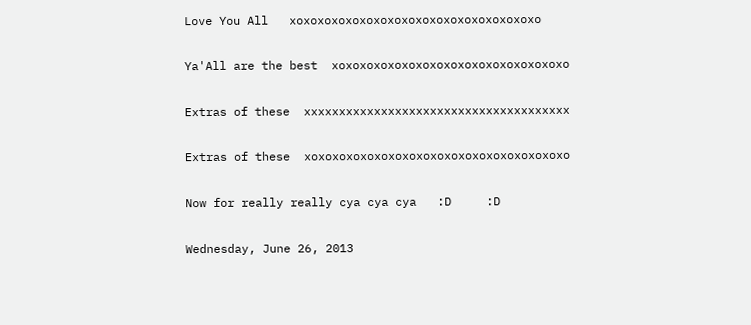Love You All   xoxoxoxoxoxoxoxoxoxoxoxoxoxoxoxoxoxo

Ya'All are the best  xoxoxoxoxoxoxoxoxoxoxoxoxoxoxoxoxo

Extras of these  xxxxxxxxxxxxxxxxxxxxxxxxxxxxxxxxxxxxxx

Extras of these  xoxoxoxoxoxoxoxoxoxoxoxoxoxoxoxoxoxoxo

Now for really really cya cya cya   :D     :D

Wednesday, June 26, 2013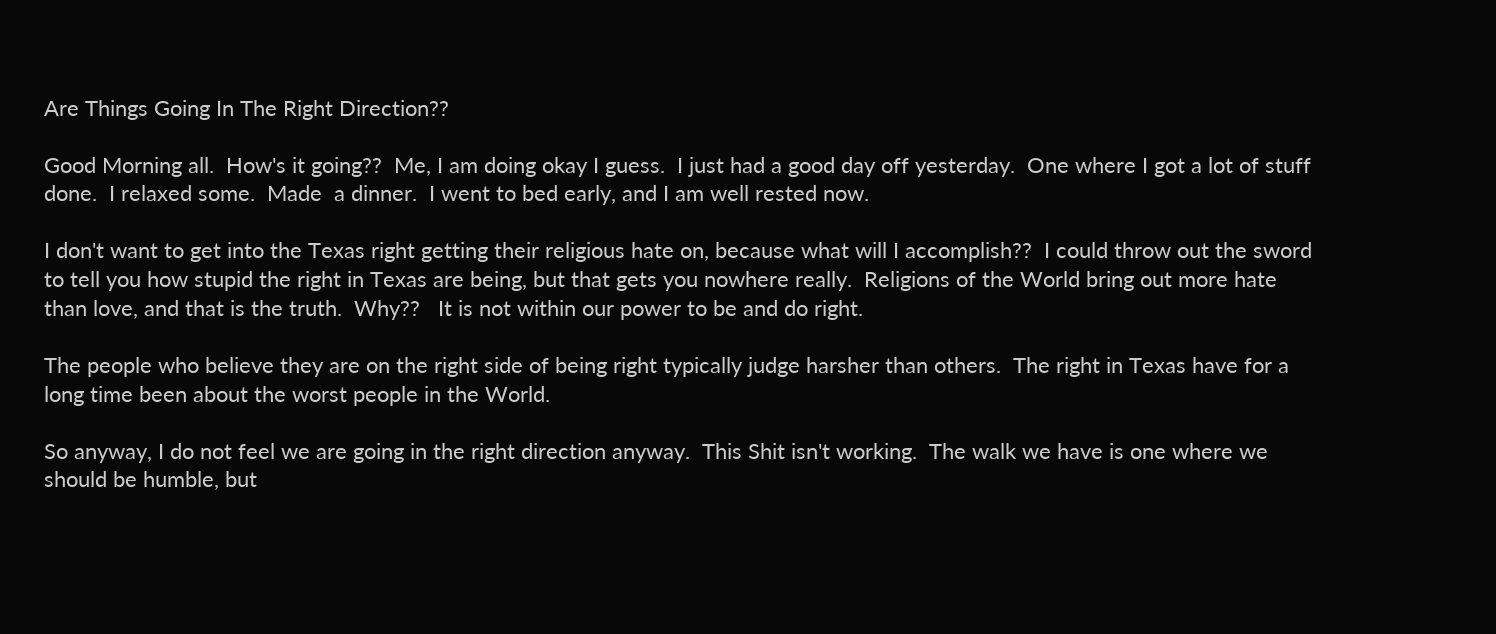Are Things Going In The Right Direction??

Good Morning all.  How's it going??  Me, I am doing okay I guess.  I just had a good day off yesterday.  One where I got a lot of stuff done.  I relaxed some.  Made  a dinner.  I went to bed early, and I am well rested now.

I don't want to get into the Texas right getting their religious hate on, because what will I accomplish??  I could throw out the sword to tell you how stupid the right in Texas are being, but that gets you nowhere really.  Religions of the World bring out more hate than love, and that is the truth.  Why??   It is not within our power to be and do right.

The people who believe they are on the right side of being right typically judge harsher than others.  The right in Texas have for a long time been about the worst people in the World.

So anyway, I do not feel we are going in the right direction anyway.  This Shit isn't working.  The walk we have is one where we should be humble, but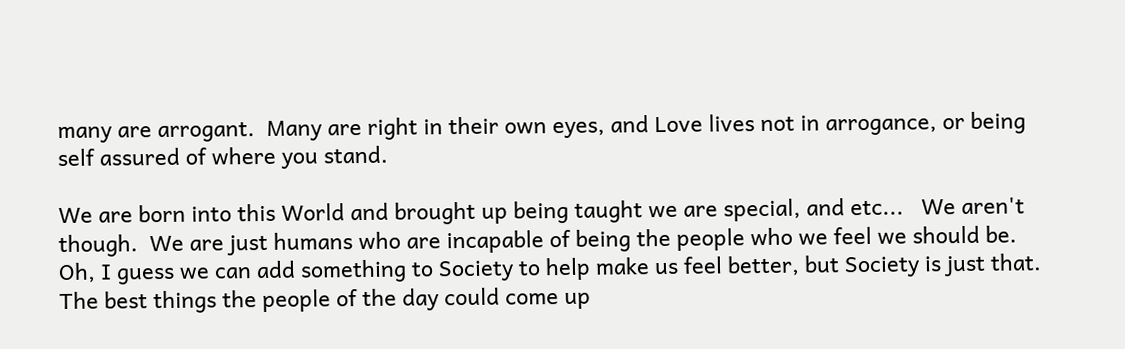many are arrogant.  Many are right in their own eyes, and Love lives not in arrogance, or being self assured of where you stand.

We are born into this World and brought up being taught we are special, and etc...   We aren't though.  We are just humans who are incapable of being the people who we feel we should be.  Oh, I guess we can add something to Society to help make us feel better, but Society is just that.  The best things the people of the day could come up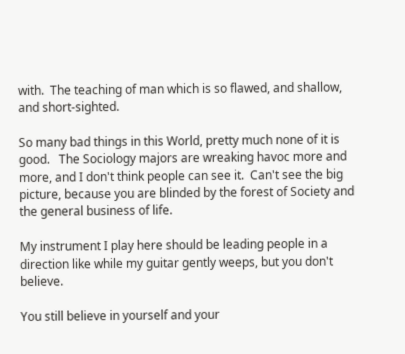with.  The teaching of man which is so flawed, and shallow, and short-sighted.

So many bad things in this World, pretty much none of it is good.   The Sociology majors are wreaking havoc more and more, and I don't think people can see it.  Can't see the big picture, because you are blinded by the forest of Society and the general business of life.

My instrument I play here should be leading people in a direction like while my guitar gently weeps, but you don't believe.

You still believe in yourself and your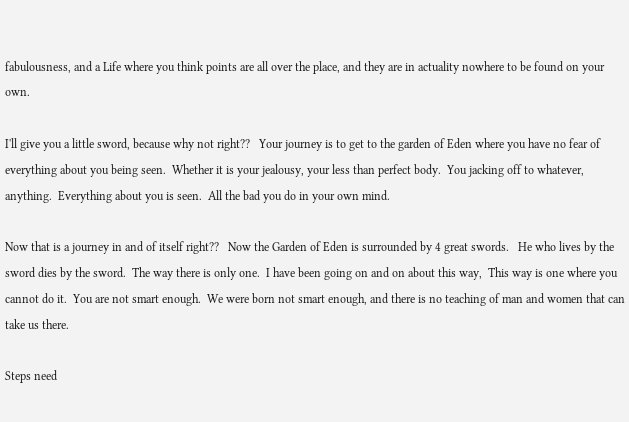fabulousness, and a Life where you think points are all over the place, and they are in actuality nowhere to be found on your own.

I'll give you a little sword, because why not right??   Your journey is to get to the garden of Eden where you have no fear of everything about you being seen.  Whether it is your jealousy, your less than perfect body.  You jacking off to whatever, anything.  Everything about you is seen.  All the bad you do in your own mind.

Now that is a journey in and of itself right??   Now the Garden of Eden is surrounded by 4 great swords.   He who lives by the sword dies by the sword.  The way there is only one.  I have been going on and on about this way,  This way is one where you cannot do it.  You are not smart enough.  We were born not smart enough, and there is no teaching of man and women that can take us there.

Steps need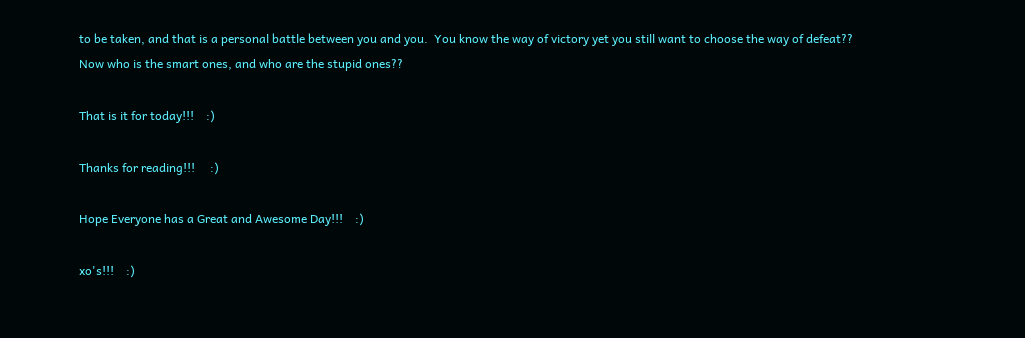to be taken, and that is a personal battle between you and you.  You know the way of victory yet you still want to choose the way of defeat??   Now who is the smart ones, and who are the stupid ones??

That is it for today!!!    :)

Thanks for reading!!!     :)

Hope Everyone has a Great and Awesome Day!!!    :)

xo's!!!    :)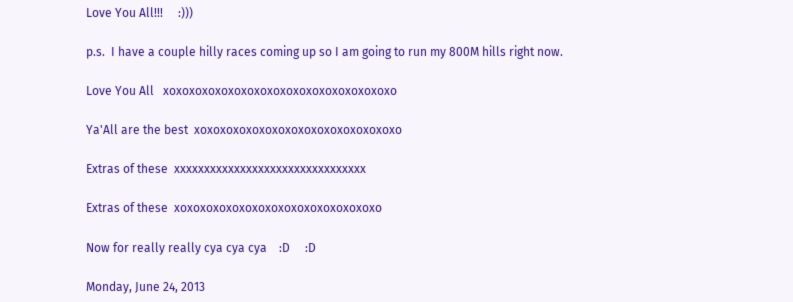Love You All!!!     :)))

p.s.  I have a couple hilly races coming up so I am going to run my 800M hills right now.

Love You All   xoxoxoxoxoxoxoxoxoxoxoxoxoxoxoxoxoxo

Ya'All are the best  xoxoxoxoxoxoxoxoxoxoxoxoxoxoxoxo

Extras of these  xxxxxxxxxxxxxxxxxxxxxxxxxxxxxxxx

Extras of these  xoxoxoxoxoxoxoxoxoxoxoxoxoxoxoxo

Now for really really cya cya cya    :D     :D

Monday, June 24, 2013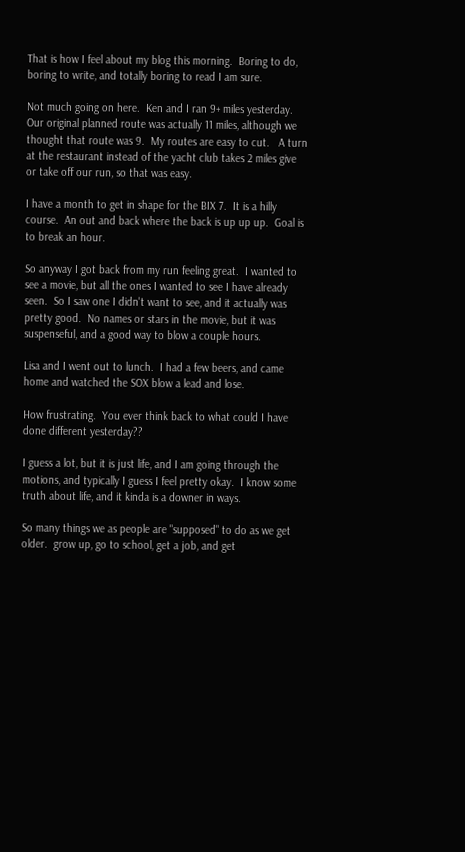That is how I feel about my blog this morning.  Boring to do, boring to write, and totally boring to read I am sure.

Not much going on here.  Ken and I ran 9+ miles yesterday.  Our original planned route was actually 11 miles, although we thought that route was 9.  My routes are easy to cut.   A turn at the restaurant instead of the yacht club takes 2 miles give or take off our run, so that was easy.

I have a month to get in shape for the BIX 7.  It is a hilly course.  An out and back where the back is up up up.  Goal is to break an hour.

So anyway I got back from my run feeling great.  I wanted to see a movie, but all the ones I wanted to see I have already seen.  So I saw one I didn't want to see, and it actually was pretty good.  No names or stars in the movie, but it was suspenseful, and a good way to blow a couple hours.

Lisa and I went out to lunch.  I had a few beers, and came home and watched the SOX blow a lead and lose.

How frustrating.  You ever think back to what could I have done different yesterday??

I guess a lot, but it is just life, and I am going through the motions, and typically I guess I feel pretty okay.  I know some truth about life, and it kinda is a downer in ways.

So many things we as people are "supposed" to do as we get older.  grow up, go to school, get a job, and get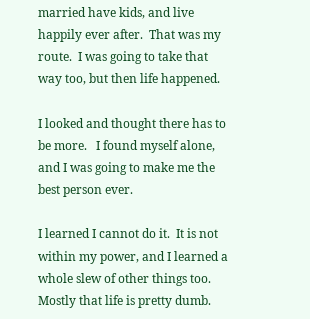married have kids, and live happily ever after.  That was my route.  I was going to take that way too, but then life happened.

I looked and thought there has to be more.   I found myself alone, and I was going to make me the best person ever.

I learned I cannot do it.  It is not within my power, and I learned a whole slew of other things too.  Mostly that life is pretty dumb.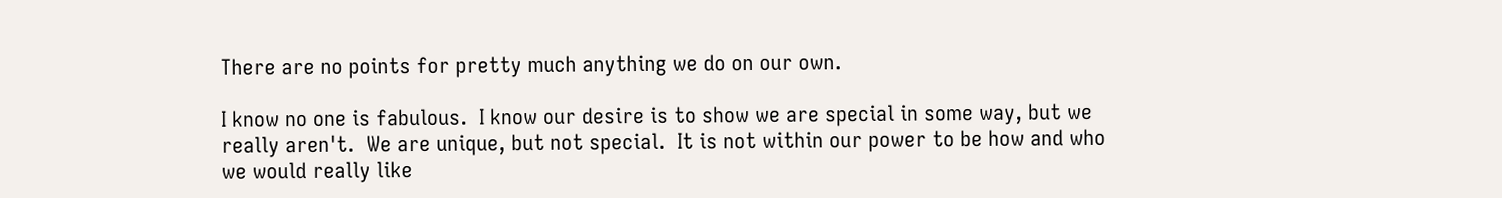There are no points for pretty much anything we do on our own.

I know no one is fabulous.  I know our desire is to show we are special in some way, but we really aren't.  We are unique, but not special.  It is not within our power to be how and who we would really like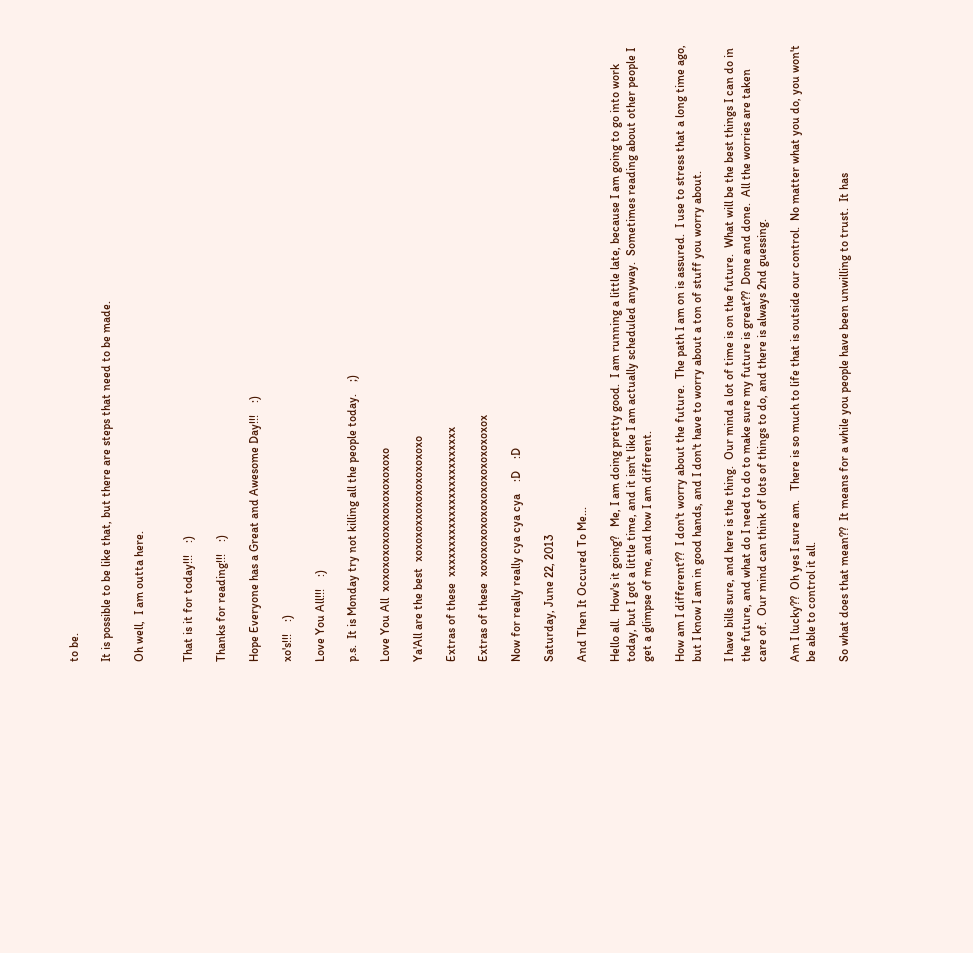to be.

It is possible to be like that, but there are steps that need to be made.

Oh well,  I am outta here.


That is it for today!!!    :)

Thanks for reading!!!    :)

Hope Everyone has a Great and Awesome Day!!!    :)

xo's!!!    :)

Love You All!!!    :)

p.s.  It is Monday try not killing all the people today.    ;)

Love You All  xoxoxoxoxoxoxoxoxoxoxoxo

Ya'All are the best  xoxoxoxxoxoxoxoxoxoxo

Extras of these  xxxxxxxxxxxxxxxxxxxxxxxxx

Extras of these  xoxoxoxoxoxoxoxoxoxoxoxoxox

Now for really really cya cya cya    :D    :D

Saturday, June 22, 2013

And Then It Occured To Me...

Hello all.  How's it going?   Me, I am doing pretty good.  I am running a little late, because I am going to go into work today, but I got a little time, and it isn't like I am actually scheduled anyway.  Sometimes reading about other people I get a glimpse of me, and how I am different.

How am I different??  I don't worry about the future.  The path I am on is assured.  I use to stress that a long time ago, but I know I am in good hands, and I don't have to worry about a ton of stuff you worry about.

I have bills sure, and here is the thing.  Our mind a lot of time is on the future.  What will be the best things I can do in the future, and what do I need to do to make sure my future is great??  Done and done.  All the worries are taken care of.  Our mind can think of lots of things to do, and there is always 2nd guessing.

Am I lucky??  Oh yes I sure am.   There is so much to life that is outside our control.  No matter what you do, you won't be able to control it all.

So what does that mean??  It means for a while you people have been unwilling to trust.  It has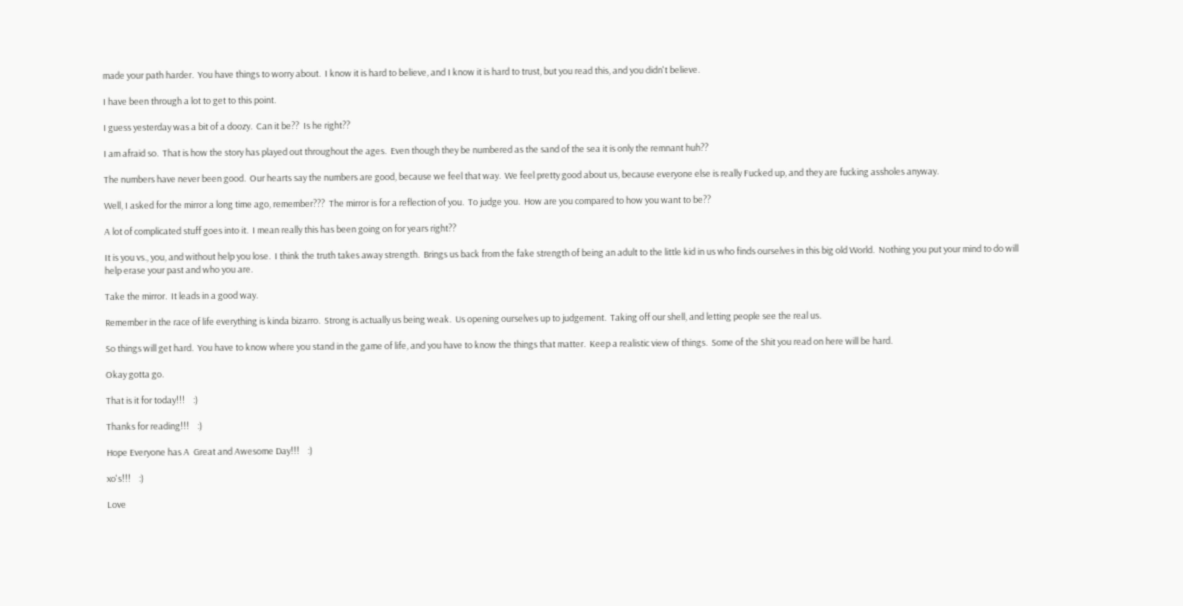made your path harder.  You have things to worry about.  I know it is hard to believe, and I know it is hard to trust, but you read this, and you didn't believe.

I have been through a lot to get to this point.

I guess yesterday was a bit of a doozy.  Can it be??  Is he right??

I am afraid so.  That is how the story has played out throughout the ages.  Even though they be numbered as the sand of the sea it is only the remnant huh??

The numbers have never been good.  Our hearts say the numbers are good, because we feel that way.  We feel pretty good about us, because everyone else is really Fucked up, and they are fucking assholes anyway.

Well, I asked for the mirror a long time ago, remember???  The mirror is for a reflection of you.  To judge you.  How are you compared to how you want to be??

A lot of complicated stuff goes into it.  I mean really this has been going on for years right??

It is you vs., you, and without help you lose.  I think the truth takes away strength.  Brings us back from the fake strength of being an adult to the little kid in us who finds ourselves in this big old World.  Nothing you put your mind to do will help erase your past and who you are.

Take the mirror.  It leads in a good way.

Remember in the race of life everything is kinda bizarro.  Strong is actually us being weak.  Us opening ourselves up to judgement.  Taking off our shell, and letting people see the real us.

So things will get hard.  You have to know where you stand in the game of life, and you have to know the things that matter.  Keep a realistic view of things.  Some of the Shit you read on here will be hard.

Okay gotta go.

That is it for today!!!    :)

Thanks for reading!!!    :)

Hope Everyone has A  Great and Awesome Day!!!    :)

xo's!!!    :)

Love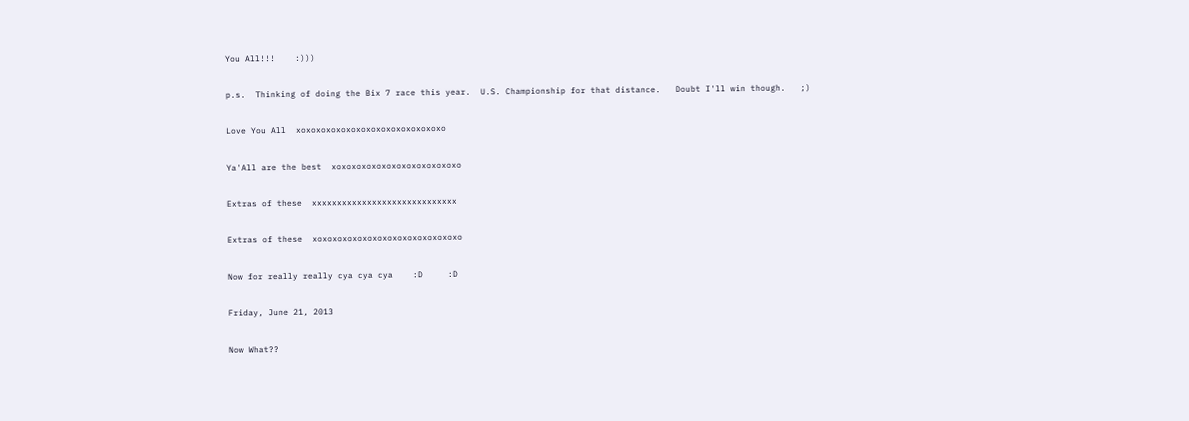You All!!!    :)))

p.s.  Thinking of doing the Bix 7 race this year.  U.S. Championship for that distance.   Doubt I'll win though.   ;)

Love You All  xoxoxoxoxoxoxoxoxoxoxoxoxoxoxo

Ya'All are the best  xoxoxoxoxoxoxoxoxoxoxoxoxo

Extras of these  xxxxxxxxxxxxxxxxxxxxxxxxxxxxx

Extras of these  xoxoxoxoxoxoxoxoxoxoxoxoxoxoxo

Now for really really cya cya cya    :D     :D

Friday, June 21, 2013

Now What??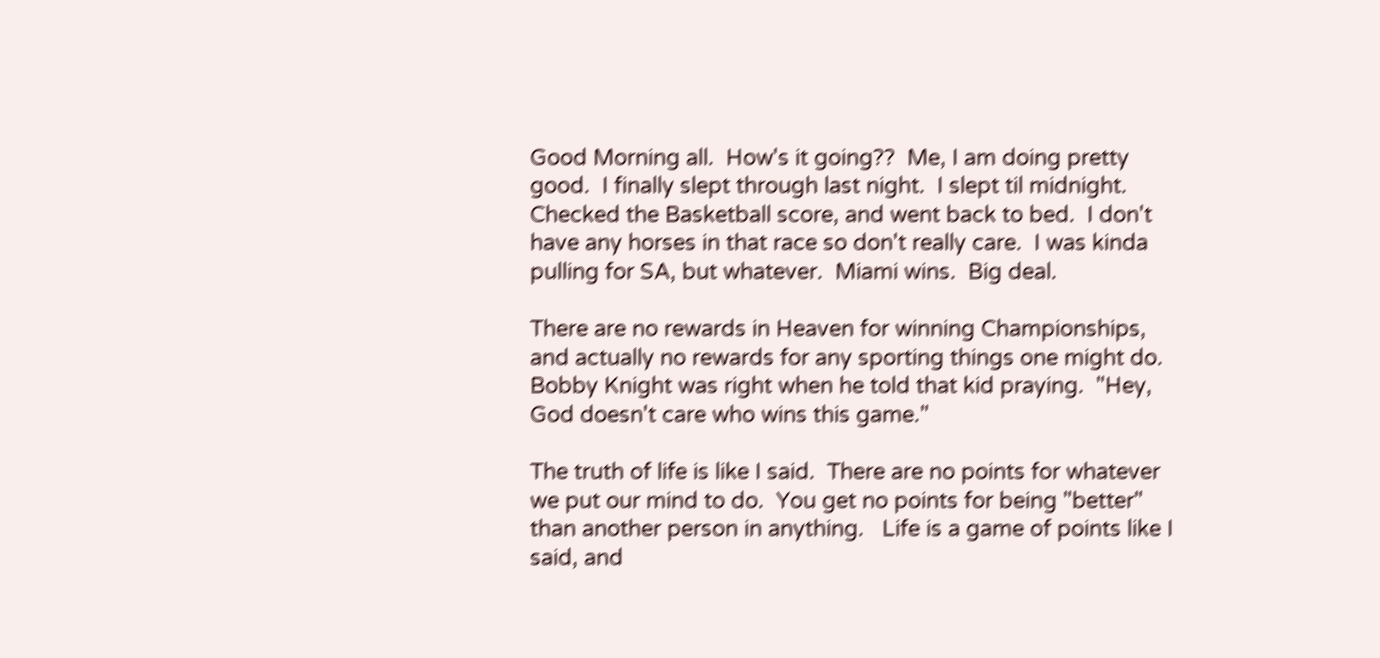Good Morning all.  How's it going??  Me, I am doing pretty good.  I finally slept through last night.  I slept til midnight.  Checked the Basketball score, and went back to bed.  I don't have any horses in that race so don't really care.  I was kinda pulling for SA, but whatever.  Miami wins.  Big deal.

There are no rewards in Heaven for winning Championships, and actually no rewards for any sporting things one might do.  Bobby Knight was right when he told that kid praying.  "Hey,  God doesn't care who wins this game."

The truth of life is like I said.  There are no points for whatever we put our mind to do.  You get no points for being "better" than another person in anything.   Life is a game of points like I said, and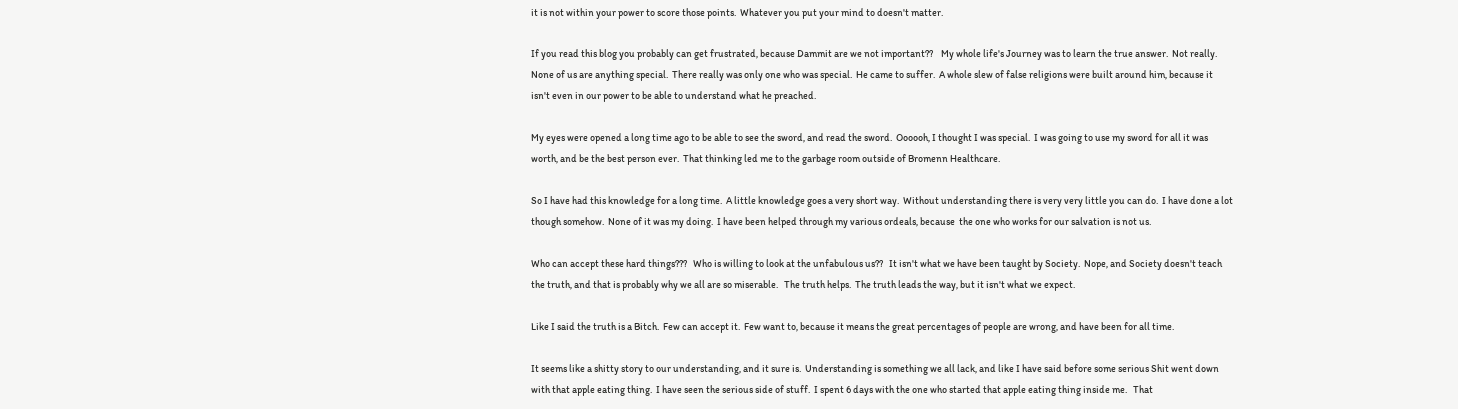it is not within your power to score those points.  Whatever you put your mind to doesn't matter.

If you read this blog you probably can get frustrated, because Dammit are we not important??    My whole life's Journey was to learn the true answer.  Not really.  None of us are anything special.  There really was only one who was special.  He came to suffer.  A whole slew of false religions were built around him, because it isn't even in our power to be able to understand what he preached.

My eyes were opened a long time ago to be able to see the sword, and read the sword.  Oooooh, I thought I was special.  I was going to use my sword for all it was worth, and be the best person ever.  That thinking led me to the garbage room outside of Bromenn Healthcare.

So I have had this knowledge for a long time.  A little knowledge goes a very short way.  Without understanding there is very very little you can do.  I have done a lot though somehow.  None of it was my doing.  I have been helped through my various ordeals, because  the one who works for our salvation is not us.

Who can accept these hard things???   Who is willing to look at the unfabulous us??   It isn't what we have been taught by Society.  Nope, and Society doesn't teach the truth, and that is probably why we all are so miserable.   The truth helps.  The truth leads the way, but it isn't what we expect.

Like I said the truth is a Bitch.  Few can accept it.  Few want to, because it means the great percentages of people are wrong, and have been for all time.

It seems like a shitty story to our understanding, and it sure is.  Understanding is something we all lack, and like I have said before some serious Shit went down with that apple eating thing.  I have seen the serious side of stuff.  I spent 6 days with the one who started that apple eating thing inside me.   That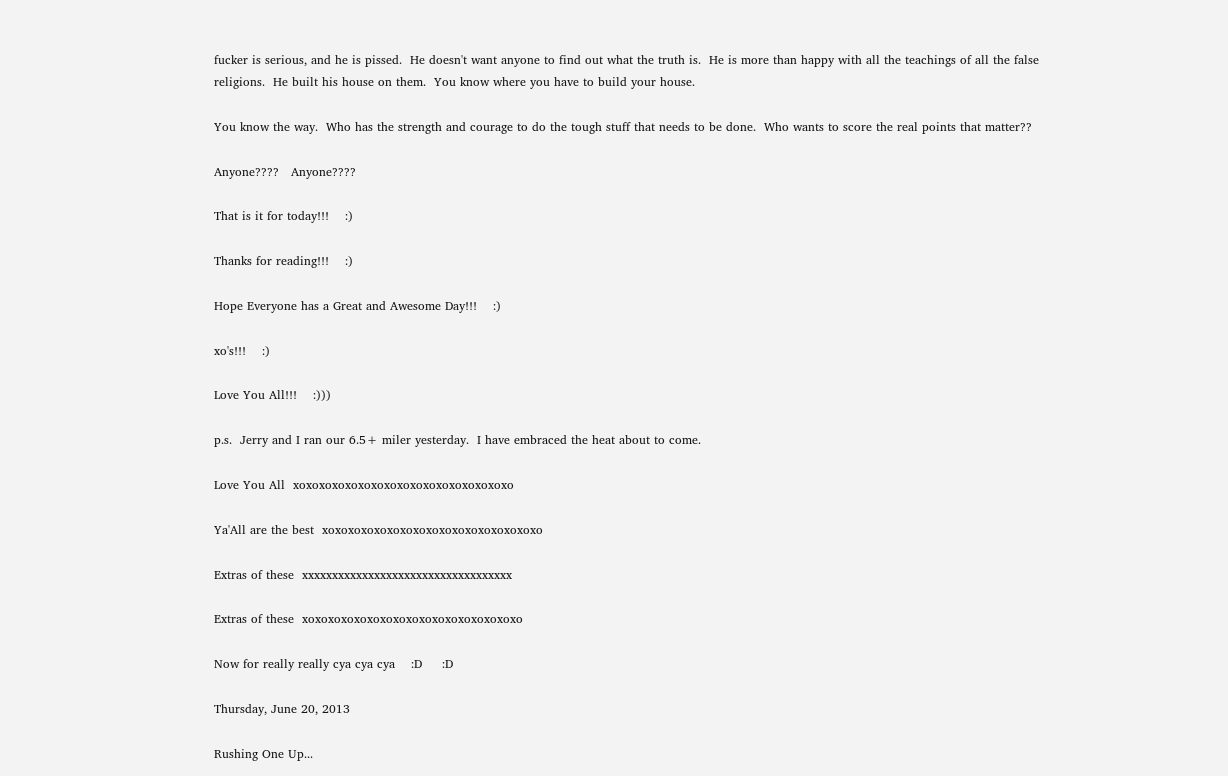fucker is serious, and he is pissed.  He doesn't want anyone to find out what the truth is.  He is more than happy with all the teachings of all the false religions.  He built his house on them.  You know where you have to build your house.

You know the way.  Who has the strength and courage to do the tough stuff that needs to be done.  Who wants to score the real points that matter??

Anyone????   Anyone????

That is it for today!!!    :)

Thanks for reading!!!    :)

Hope Everyone has a Great and Awesome Day!!!    :)

xo's!!!    :)

Love You All!!!    :)))

p.s.  Jerry and I ran our 6.5+ miler yesterday.  I have embraced the heat about to come.

Love You All  xoxoxoxoxoxoxoxoxoxoxoxoxoxoxoxoxo

Ya'All are the best  xoxoxoxoxoxoxoxoxoxoxoxoxoxoxoxoxo

Extras of these  xxxxxxxxxxxxxxxxxxxxxxxxxxxxxxxxxxx

Extras of these  xoxoxoxoxoxoxoxoxoxoxoxoxoxoxoxoxo

Now for really really cya cya cya    :D     :D

Thursday, June 20, 2013

Rushing One Up...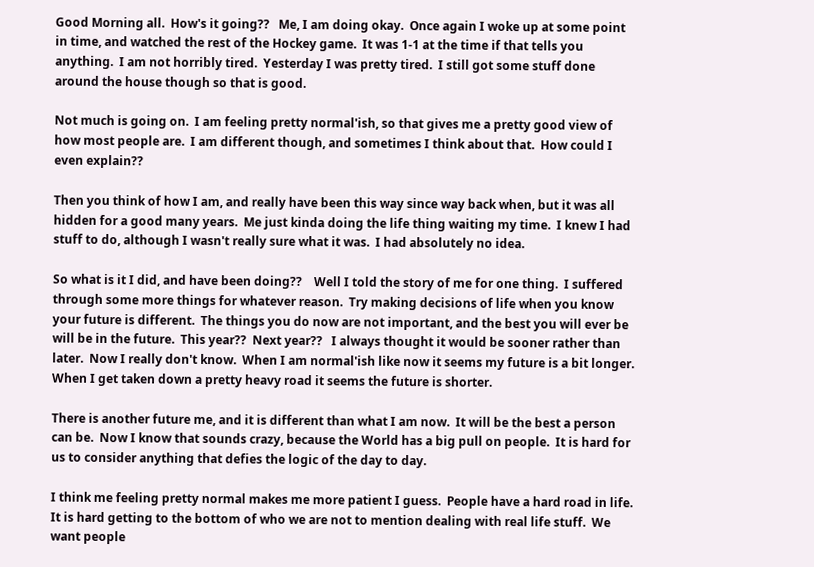Good Morning all.  How's it going??   Me, I am doing okay.  Once again I woke up at some point in time, and watched the rest of the Hockey game.  It was 1-1 at the time if that tells you anything.  I am not horribly tired.  Yesterday I was pretty tired.  I still got some stuff done around the house though so that is good.

Not much is going on.  I am feeling pretty normal'ish, so that gives me a pretty good view of how most people are.  I am different though, and sometimes I think about that.  How could I even explain??

Then you think of how I am, and really have been this way since way back when, but it was all hidden for a good many years.  Me just kinda doing the life thing waiting my time.  I knew I had stuff to do, although I wasn't really sure what it was.  I had absolutely no idea.

So what is it I did, and have been doing??    Well I told the story of me for one thing.  I suffered through some more things for whatever reason.  Try making decisions of life when you know your future is different.  The things you do now are not important, and the best you will ever be will be in the future.  This year??  Next year??   I always thought it would be sooner rather than later.  Now I really don't know.  When I am normal'ish like now it seems my future is a bit longer.  When I get taken down a pretty heavy road it seems the future is shorter.

There is another future me, and it is different than what I am now.  It will be the best a person can be.  Now I know that sounds crazy, because the World has a big pull on people.  It is hard for us to consider anything that defies the logic of the day to day.

I think me feeling pretty normal makes me more patient I guess.  People have a hard road in life.  It is hard getting to the bottom of who we are not to mention dealing with real life stuff.  We want people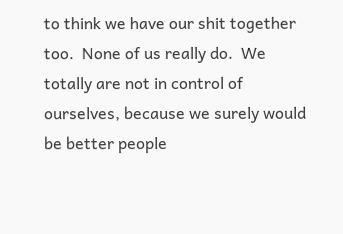to think we have our shit together too.  None of us really do.  We totally are not in control of ourselves, because we surely would be better people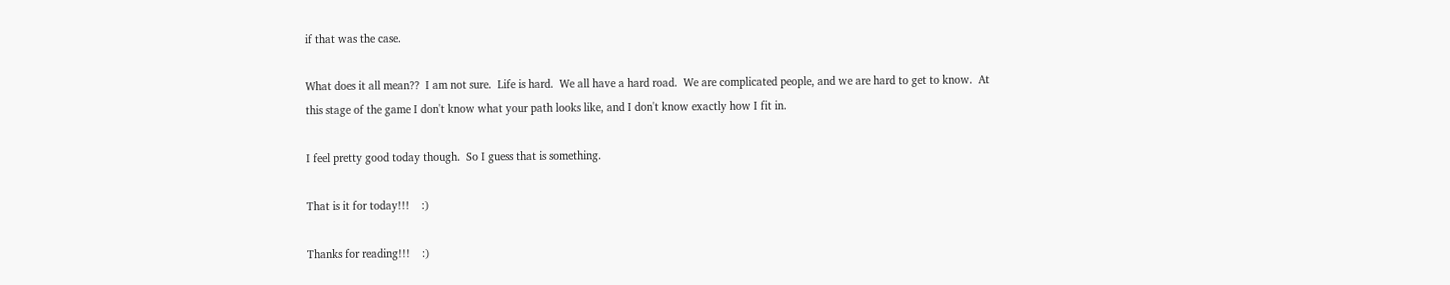if that was the case.

What does it all mean??  I am not sure.  Life is hard.  We all have a hard road.  We are complicated people, and we are hard to get to know.  At this stage of the game I don't know what your path looks like, and I don't know exactly how I fit in.

I feel pretty good today though.  So I guess that is something.

That is it for today!!!    :)

Thanks for reading!!!    :)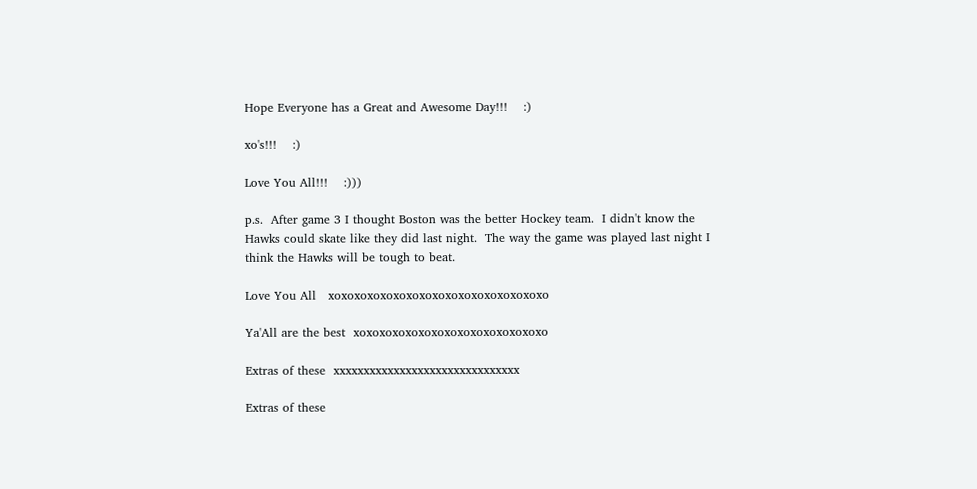Hope Everyone has a Great and Awesome Day!!!    :)

xo's!!!    :)

Love You All!!!    :)))

p.s.  After game 3 I thought Boston was the better Hockey team.  I didn't know the Hawks could skate like they did last night.  The way the game was played last night I think the Hawks will be tough to beat.

Love You All   xoxoxoxoxoxoxoxoxoxoxoxoxoxoxoxoxo

Ya'All are the best  xoxoxoxoxoxoxoxoxoxoxoxoxoxoxo

Extras of these  xxxxxxxxxxxxxxxxxxxxxxxxxxxxxxx

Extras of these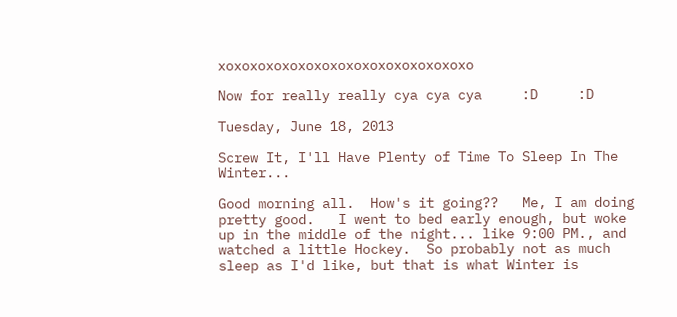xoxoxoxoxoxoxoxoxoxoxoxoxoxoxoxo

Now for really really cya cya cya     :D     :D

Tuesday, June 18, 2013

Screw It, I'll Have Plenty of Time To Sleep In The Winter...

Good morning all.  How's it going??   Me, I am doing pretty good.   I went to bed early enough, but woke up in the middle of the night... like 9:00 PM., and watched a little Hockey.  So probably not as much sleep as I'd like, but that is what Winter is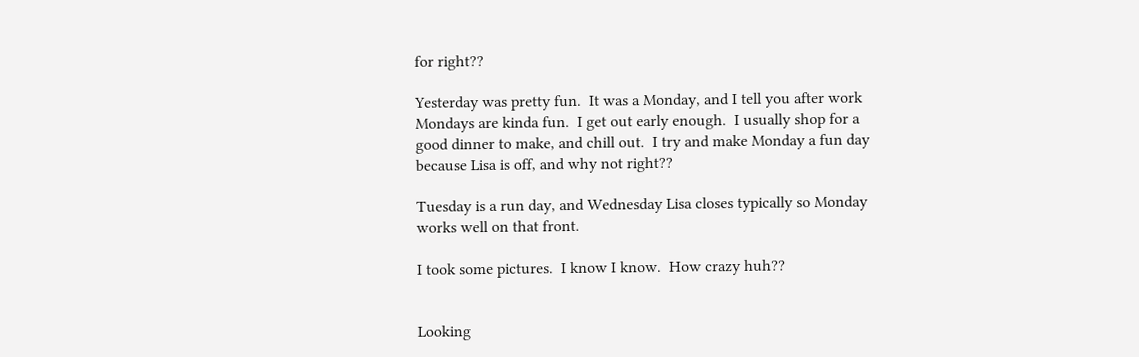for right??

Yesterday was pretty fun.  It was a Monday, and I tell you after work Mondays are kinda fun.  I get out early enough.  I usually shop for a good dinner to make, and chill out.  I try and make Monday a fun day because Lisa is off, and why not right??

Tuesday is a run day, and Wednesday Lisa closes typically so Monday works well on that front.

I took some pictures.  I know I know.  How crazy huh??


Looking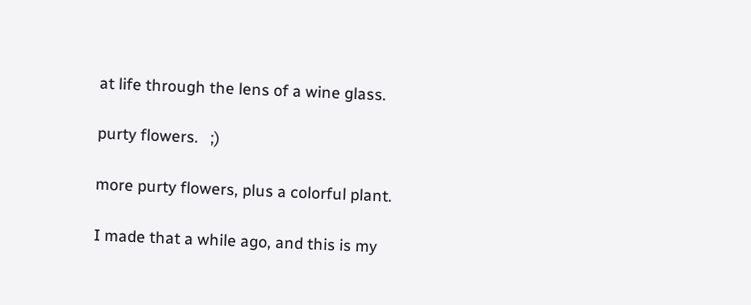at life through the lens of a wine glass.

purty flowers.   ;)

more purty flowers, plus a colorful plant.

I made that a while ago, and this is my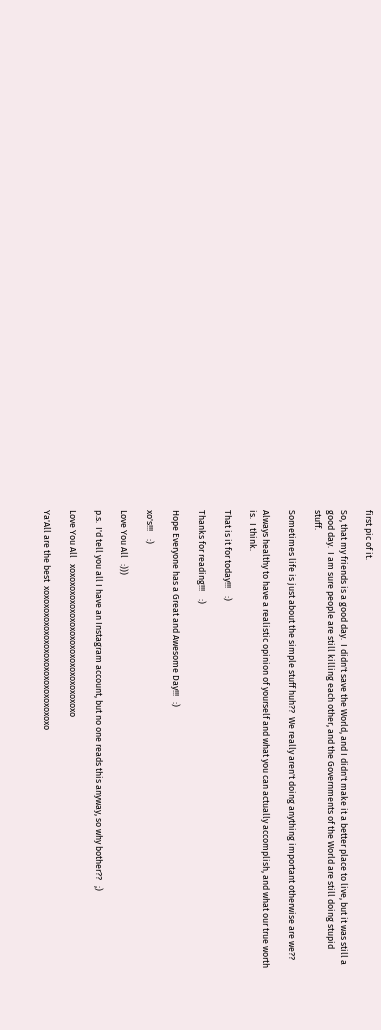first pic of it.

So, that my friends is a good day.  I didn't save the World, and I didn't make it a better place to live, but it was still a good day.  I am sure people are still killing each other, and the Governments of the World are still doing stupid stuff.

Sometimes life is just about the simple stuff huh??  We really aren't doing anything important otherwise are we??

Always healthy to have a realistic opinion of yourself and what you can actually accomplish, and what our true worth is.  I think.

That is it for today!!!    :)

Thanks for reading!!!    :)

Hope Everyone has a Great and Awesome Day!!!   :)

xo's!!!    :)

Love You All   :)))

p.s.  I'd tell you all I have an Instagram account, but no one reads this anyway, so why bother??   ;)

Love You All   xoxoxoxoxoxoxoxoxoxoxoxoxoxoxoxoxo

Ya'All are the best  xoxoxoxoxoxoxoxoxoxoxoxoxoxoxoxo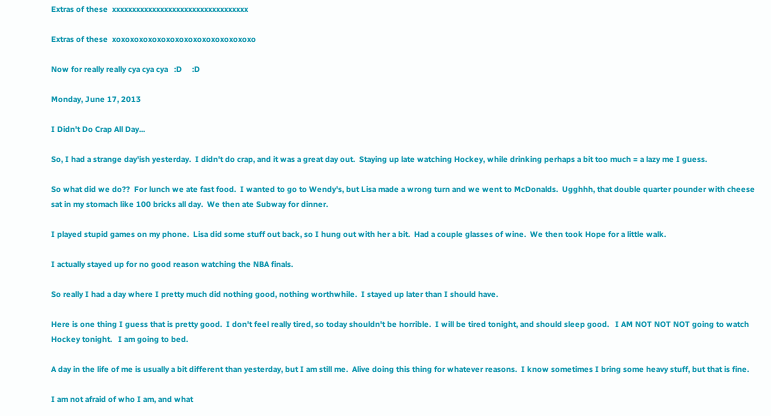Extras of these  xxxxxxxxxxxxxxxxxxxxxxxxxxxxxxxxxx

Extras of these  xoxoxoxoxoxoxoxoxoxoxoxoxoxoxoxo

Now for really really cya cya cya   :D     :D

Monday, June 17, 2013

I Didn't Do Crap All Day...

So, I had a strange day'ish yesterday.  I didn't do crap, and it was a great day out.  Staying up late watching Hockey, while drinking perhaps a bit too much = a lazy me I guess.

So what did we do??  For lunch we ate fast food.  I wanted to go to Wendy's, but Lisa made a wrong turn and we went to McDonalds.  Ugghhh, that double quarter pounder with cheese sat in my stomach like 100 bricks all day.  We then ate Subway for dinner.

I played stupid games on my phone.  Lisa did some stuff out back, so I hung out with her a bit.  Had a couple glasses of wine.  We then took Hope for a little walk.

I actually stayed up for no good reason watching the NBA finals.

So really I had a day where I pretty much did nothing good, nothing worthwhile.  I stayed up later than I should have.

Here is one thing I guess that is pretty good.  I don't feel really tired, so today shouldn't be horrible.  I will be tired tonight, and should sleep good.   I AM NOT NOT NOT going to watch Hockey tonight.   I am going to bed.

A day in the life of me is usually a bit different than yesterday, but I am still me.  Alive doing this thing for whatever reasons.  I know sometimes I bring some heavy stuff, but that is fine.

I am not afraid of who I am, and what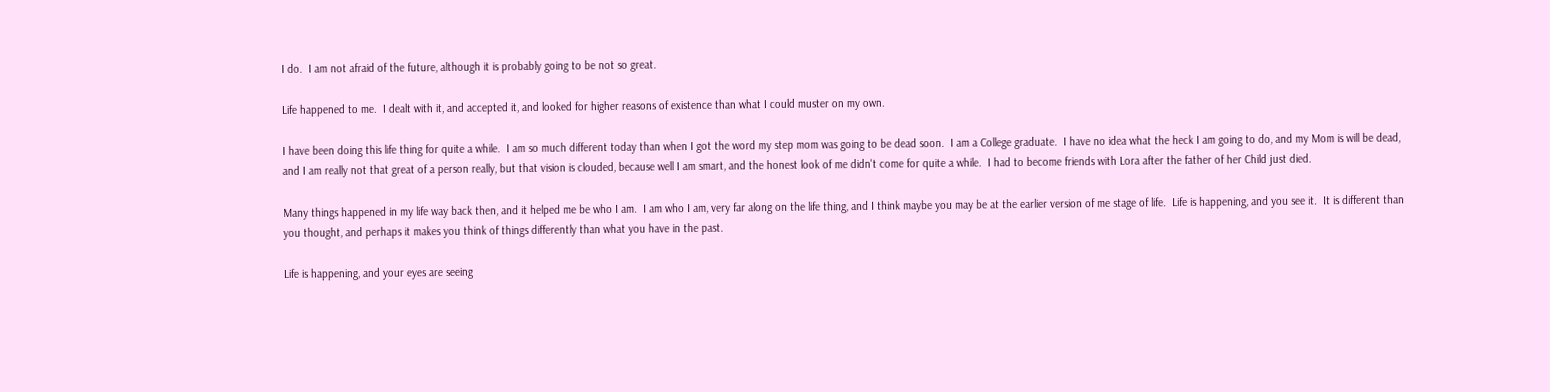I do.  I am not afraid of the future, although it is probably going to be not so great.

Life happened to me.  I dealt with it, and accepted it, and looked for higher reasons of existence than what I could muster on my own.

I have been doing this life thing for quite a while.  I am so much different today than when I got the word my step mom was going to be dead soon.  I am a College graduate.  I have no idea what the heck I am going to do, and my Mom is will be dead, and I am really not that great of a person really, but that vision is clouded, because well I am smart, and the honest look of me didn't come for quite a while.  I had to become friends with Lora after the father of her Child just died.

Many things happened in my life way back then, and it helped me be who I am.  I am who I am, very far along on the life thing, and I think maybe you may be at the earlier version of me stage of life.  Life is happening, and you see it.  It is different than you thought, and perhaps it makes you think of things differently than what you have in the past.

Life is happening, and your eyes are seeing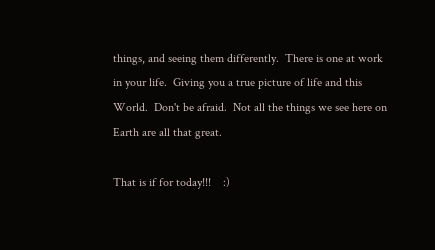things, and seeing them differently.  There is one at work in your life.  Giving you a true picture of life and this World.  Don't be afraid.  Not all the things we see here on Earth are all that great.

That is if for today!!!    :)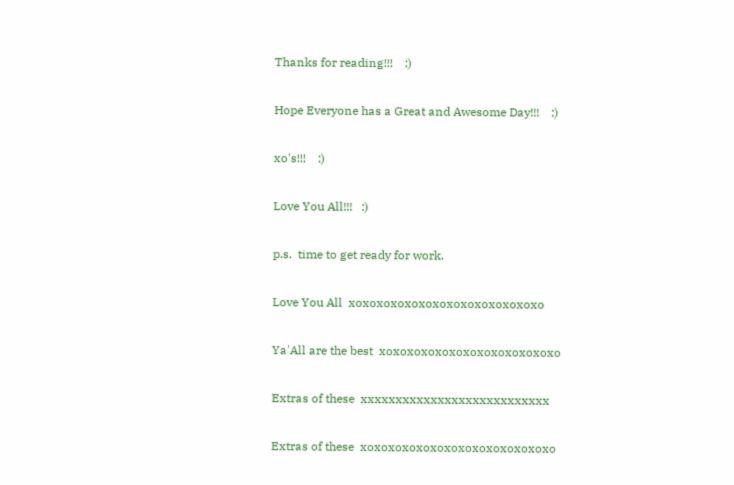Thanks for reading!!!    :)

Hope Everyone has a Great and Awesome Day!!!    :)

xo's!!!    :)

Love You All!!!   :)

p.s.  time to get ready for work.

Love You All  xoxoxoxoxoxoxoxoxoxoxoxoxoxo

Ya'All are the best  xoxoxoxoxoxoxoxoxoxoxoxoxo

Extras of these  xxxxxxxxxxxxxxxxxxxxxxxxxxx

Extras of these  xoxoxoxoxoxoxoxoxoxoxoxoxoxo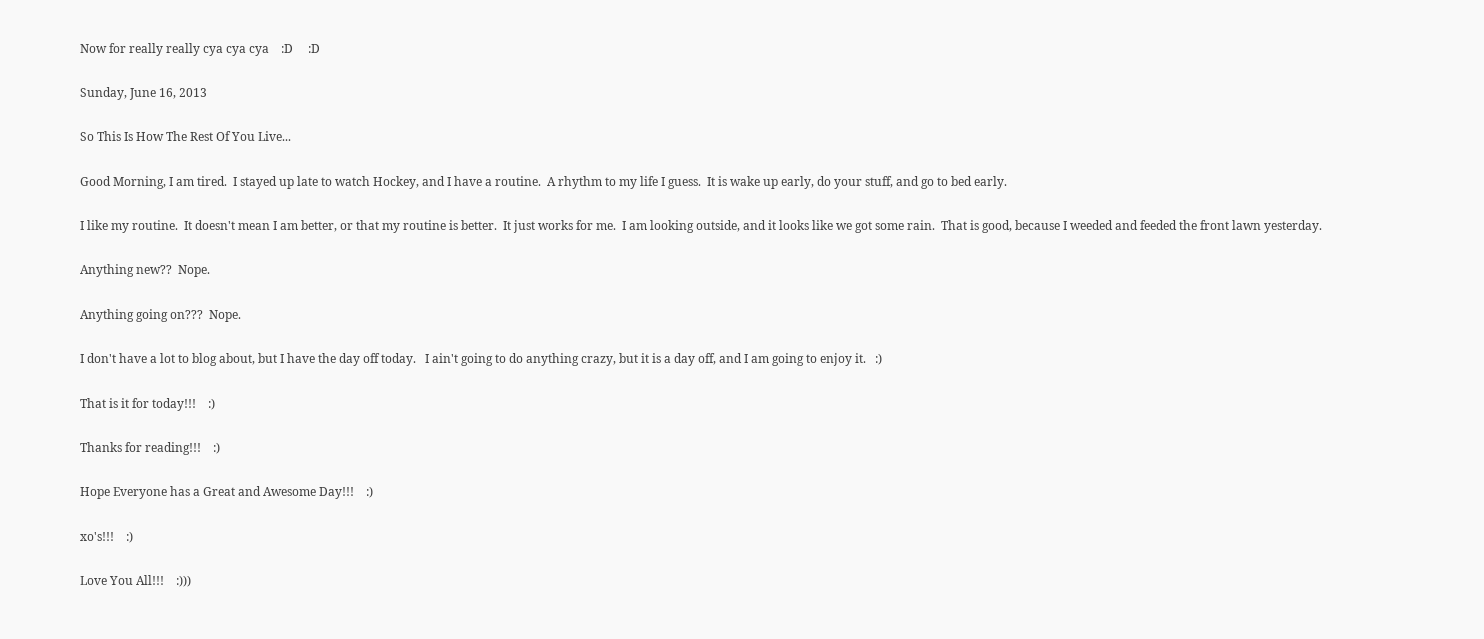Now for really really cya cya cya    :D     :D

Sunday, June 16, 2013

So This Is How The Rest Of You Live...

Good Morning, I am tired.  I stayed up late to watch Hockey, and I have a routine.  A rhythm to my life I guess.  It is wake up early, do your stuff, and go to bed early.

I like my routine.  It doesn't mean I am better, or that my routine is better.  It just works for me.  I am looking outside, and it looks like we got some rain.  That is good, because I weeded and feeded the front lawn yesterday.

Anything new??  Nope.

Anything going on???  Nope.

I don't have a lot to blog about, but I have the day off today.   I ain't going to do anything crazy, but it is a day off, and I am going to enjoy it.   :)

That is it for today!!!    :)

Thanks for reading!!!    :)

Hope Everyone has a Great and Awesome Day!!!    :)

xo's!!!    :)

Love You All!!!    :)))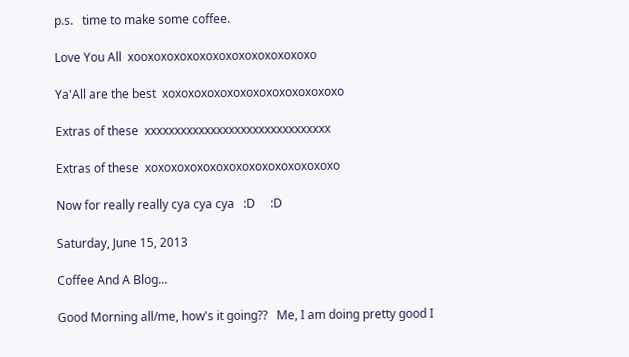p.s.   time to make some coffee.

Love You All  xooxoxoxoxoxoxoxoxoxoxoxoxoxo

Ya'All are the best  xoxoxoxoxoxoxoxoxoxoxoxoxoxo

Extras of these  xxxxxxxxxxxxxxxxxxxxxxxxxxxxxxx

Extras of these  xoxoxoxoxoxoxoxoxoxoxoxoxoxoxo

Now for really really cya cya cya   :D     :D

Saturday, June 15, 2013

Coffee And A Blog...

Good Morning all/me, how's it going??   Me, I am doing pretty good I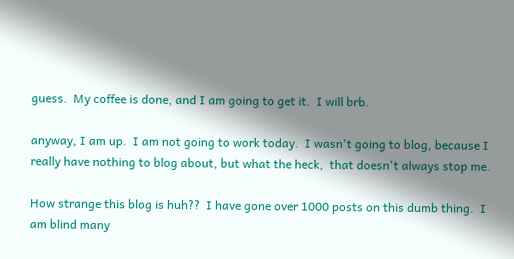guess.  My coffee is done, and I am going to get it.  I will brb.

anyway, I am up.  I am not going to work today.  I wasn't going to blog, because I really have nothing to blog about, but what the heck,  that doesn't always stop me.

How strange this blog is huh??  I have gone over 1000 posts on this dumb thing.  I am blind many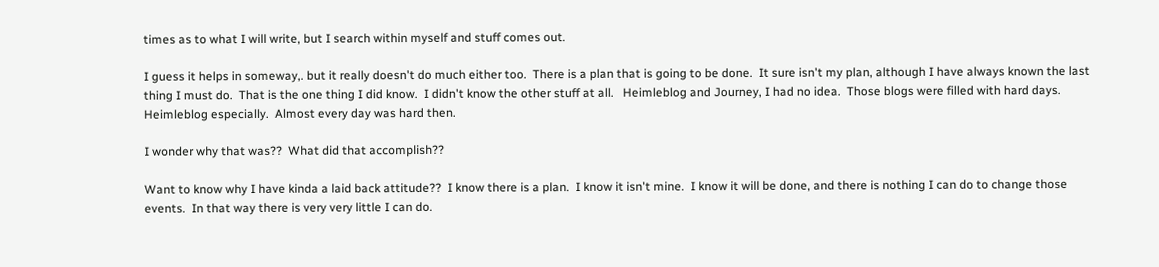times as to what I will write, but I search within myself and stuff comes out.

I guess it helps in someway,. but it really doesn't do much either too.  There is a plan that is going to be done.  It sure isn't my plan, although I have always known the last thing I must do.  That is the one thing I did know.  I didn't know the other stuff at all.   Heimleblog and Journey, I had no idea.  Those blogs were filled with hard days.  Heimleblog especially.  Almost every day was hard then.

I wonder why that was??  What did that accomplish??

Want to know why I have kinda a laid back attitude??  I know there is a plan.  I know it isn't mine.  I know it will be done, and there is nothing I can do to change those events.  In that way there is very very little I can do.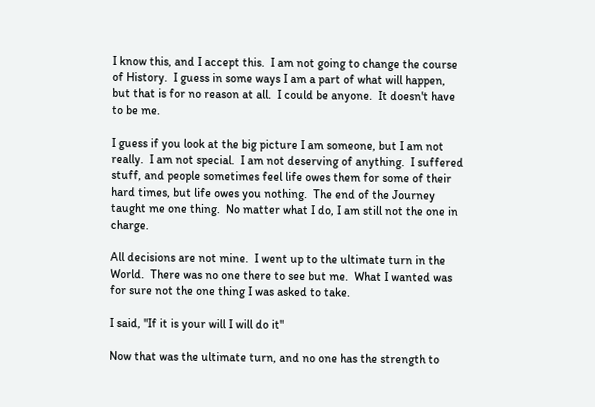I know this, and I accept this.  I am not going to change the course of History.  I guess in some ways I am a part of what will happen, but that is for no reason at all.  I could be anyone.  It doesn't have to be me.

I guess if you look at the big picture I am someone, but I am not really.  I am not special.  I am not deserving of anything.  I suffered stuff, and people sometimes feel life owes them for some of their hard times, but life owes you nothing.  The end of the Journey taught me one thing.  No matter what I do, I am still not the one in charge.

All decisions are not mine.  I went up to the ultimate turn in the World.  There was no one there to see but me.  What I wanted was for sure not the one thing I was asked to take.

I said, "If it is your will I will do it"

Now that was the ultimate turn, and no one has the strength to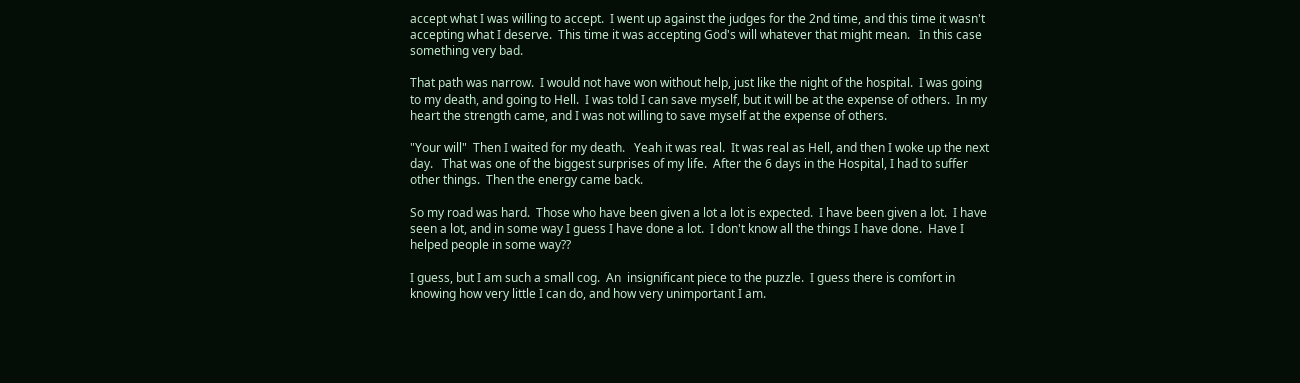accept what I was willing to accept.  I went up against the judges for the 2nd time, and this time it wasn't accepting what I deserve.  This time it was accepting God's will whatever that might mean.   In this case something very bad.

That path was narrow.  I would not have won without help, just like the night of the hospital.  I was going to my death, and going to Hell.  I was told I can save myself, but it will be at the expense of others.  In my heart the strength came, and I was not willing to save myself at the expense of others.

"Your will"  Then I waited for my death.   Yeah it was real.  It was real as Hell, and then I woke up the next day.   That was one of the biggest surprises of my life.  After the 6 days in the Hospital, I had to suffer other things.  Then the energy came back.

So my road was hard.  Those who have been given a lot a lot is expected.  I have been given a lot.  I have seen a lot, and in some way I guess I have done a lot.  I don't know all the things I have done.  Have I helped people in some way??

I guess, but I am such a small cog.  An  insignificant piece to the puzzle.  I guess there is comfort in knowing how very little I can do, and how very unimportant I am.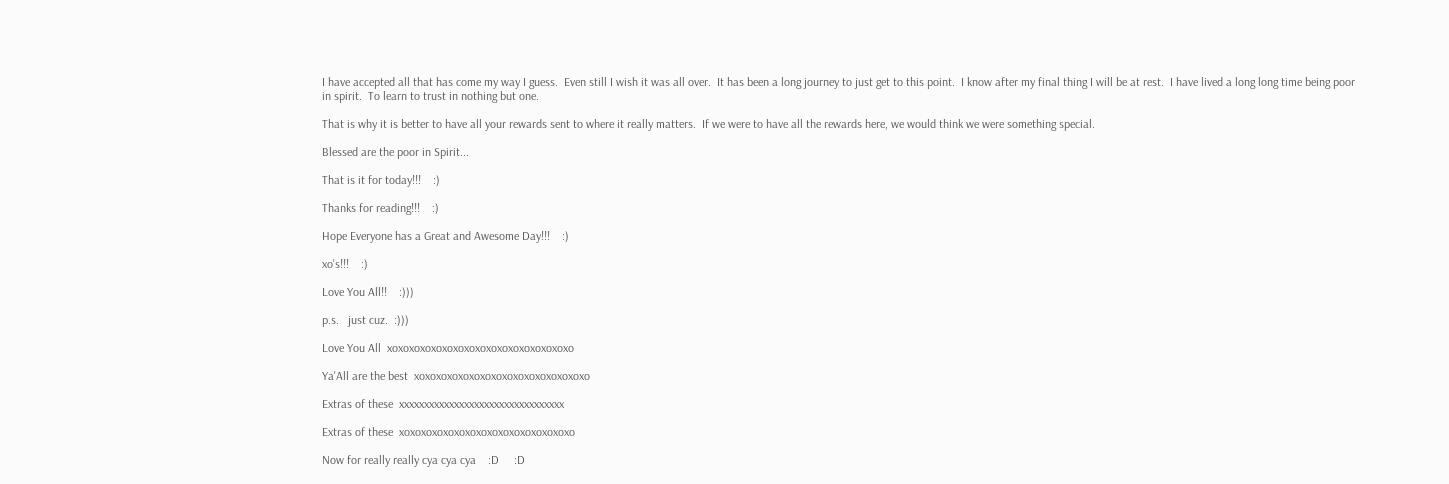I have accepted all that has come my way I guess.  Even still I wish it was all over.  It has been a long journey to just get to this point.  I know after my final thing I will be at rest.  I have lived a long long time being poor in spirit.  To learn to trust in nothing but one.

That is why it is better to have all your rewards sent to where it really matters.  If we were to have all the rewards here, we would think we were something special.

Blessed are the poor in Spirit...

That is it for today!!!    :)

Thanks for reading!!!    :)

Hope Everyone has a Great and Awesome Day!!!    :)

xo's!!!    :)

Love You All!!    :)))

p.s.   just cuz.  :)))

Love You All  xoxoxoxoxoxoxoxoxoxoxoxoxoxoxoxoxo

Ya'All are the best  xoxoxoxoxoxoxoxoxoxoxoxoxoxoxoxo

Extras of these  xxxxxxxxxxxxxxxxxxxxxxxxxxxxxxxxx

Extras of these  xoxoxoxoxoxoxoxoxoxoxoxoxoxoxoxo

Now for really really cya cya cya    :D     :D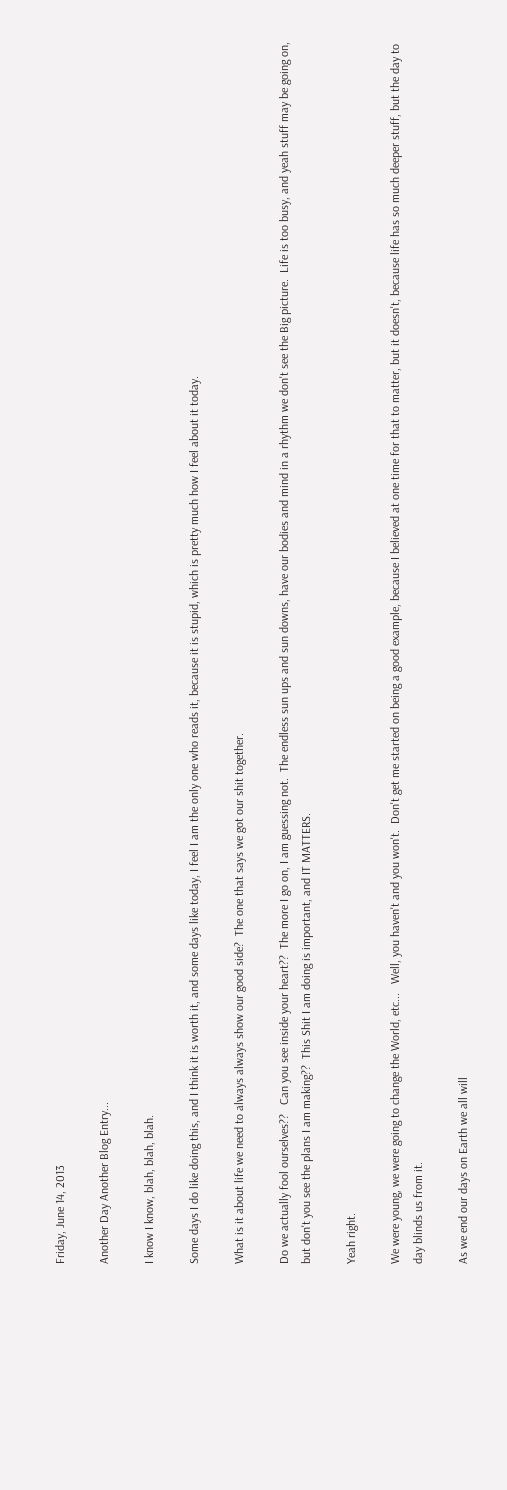Friday, June 14, 2013

Another Day Another Blog Entry...

I know I know, blah, blah, blah.

Some days I do like doing this, and I think it is worth it, and some days like today, I feel I am the only one who reads it, because it is stupid, which is pretty much how I feel about it today.

What is it about life we need to always always show our good side?  The one that says we got our shit together.

Do we actually fool ourselves??   Can you see inside your heart??  The more I go on, I am guessing not.  The endless sun ups and sun downs, have our bodies and mind in a rhythm we don't see the Big picture.  Life is too busy, and yeah stuff may be going on, but don't you see the plans I am making??  This Shit I am doing is important, and IT MATTERS.

Yeah right.

We were young, we were going to change the World, etc...   Well, you haven't and you won't.  Don't get me started on being a good example, because I believed at one time for that to matter, but it doesn't, because life has so much deeper stuff, but the day to day blinds us from it.

As we end our days on Earth we all will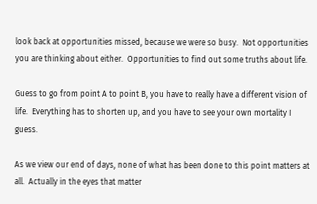look back at opportunities missed, because we were so busy.  Not opportunities you are thinking about either.  Opportunities to find out some truths about life.

Guess to go from point A to point B, you have to really have a different vision of life.  Everything has to shorten up, and you have to see your own mortality I guess.

As we view our end of days, none of what has been done to this point matters at all.  Actually in the eyes that matter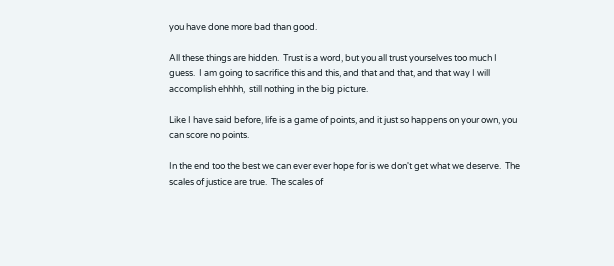you have done more bad than good.

All these things are hidden.  Trust is a word, but you all trust yourselves too much I guess.  I am going to sacrifice this and this, and that and that, and that way I will accomplish ehhhh,  still nothing in the big picture.

Like I have said before, life is a game of points, and it just so happens on your own, you can score no points.

In the end too the best we can ever ever hope for is we don't get what we deserve.  The scales of justice are true.  The scales of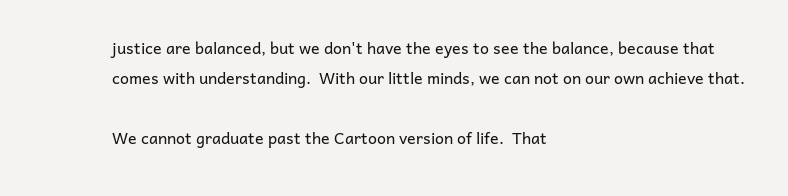justice are balanced, but we don't have the eyes to see the balance, because that comes with understanding.  With our little minds, we can not on our own achieve that.

We cannot graduate past the Cartoon version of life.  That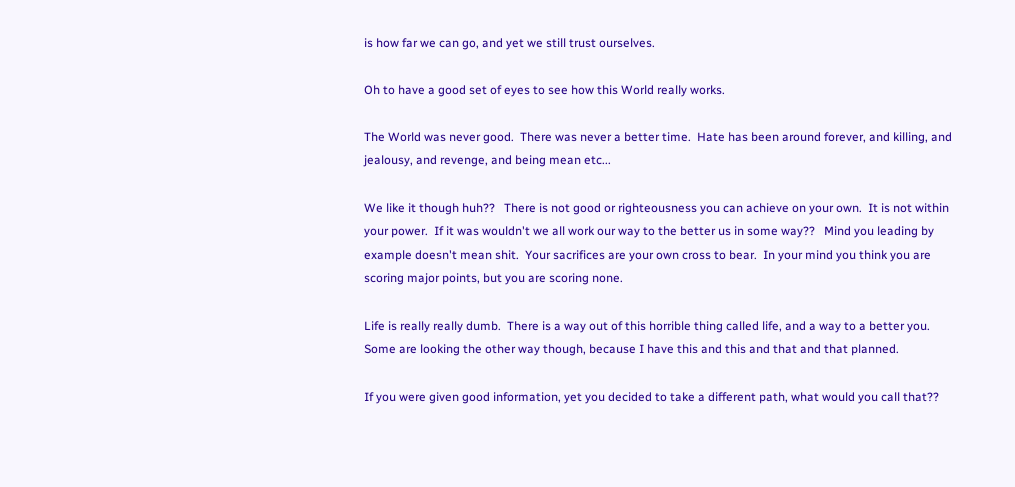is how far we can go, and yet we still trust ourselves.

Oh to have a good set of eyes to see how this World really works.

The World was never good.  There was never a better time.  Hate has been around forever, and killing, and jealousy, and revenge, and being mean etc...

We like it though huh??   There is not good or righteousness you can achieve on your own.  It is not within your power.  If it was wouldn't we all work our way to the better us in some way??   Mind you leading by example doesn't mean shit.  Your sacrifices are your own cross to bear.  In your mind you think you are scoring major points, but you are scoring none.

Life is really really dumb.  There is a way out of this horrible thing called life, and a way to a better you.   Some are looking the other way though, because I have this and this and that and that planned.

If you were given good information, yet you decided to take a different path, what would you call that??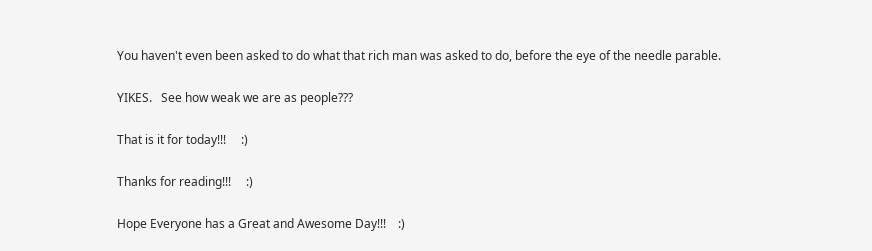You haven't even been asked to do what that rich man was asked to do, before the eye of the needle parable.

YIKES.   See how weak we are as people???

That is it for today!!!     :)

Thanks for reading!!!     :)

Hope Everyone has a Great and Awesome Day!!!    :)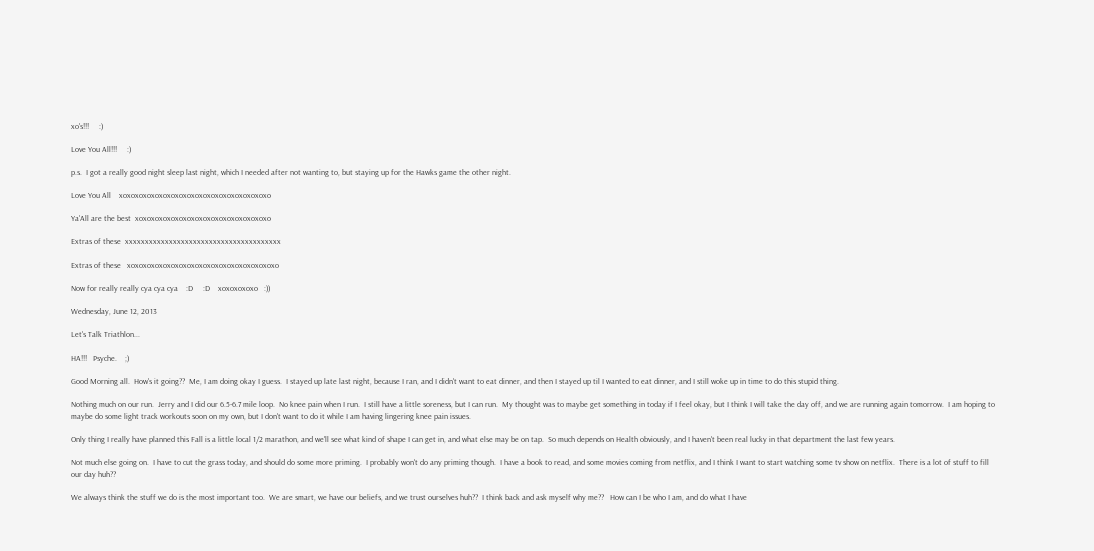xo's!!!     :)

Love You All!!!     :)

p.s.  I got a really good night sleep last night, which I needed after not wanting to, but staying up for the Hawks game the other night.

Love You All    xoxoxoxoxoxoxoxoxoxoxoxoxoxoxoxoxoxoxo

Ya'All are the best  xoxoxoxoxoxoxoxoxoxoxoxoxoxoxoxoxo

Extras of these  xxxxxxxxxxxxxxxxxxxxxxxxxxxxxxxxxxxxxxx

Extras of these   xoxoxoxoxoxoxoxoxoxoxoxoxoxoxoxoxoxoxo

Now for really really cya cya cya    :D     :D    xoxoxoxoxo   :))

Wednesday, June 12, 2013

Let's Talk Triathlon...

HA!!!   Psyche.    ;)

Good Morning all.  How's it going??  Me, I am doing okay I guess.  I stayed up late last night, because I ran, and I didn't want to eat dinner, and then I stayed up til I wanted to eat dinner, and I still woke up in time to do this stupid thing.

Nothing much on our run.  Jerry and I did our 6.5-6.7 mile loop.  No knee pain when I run.  I still have a little soreness, but I can run.  My thought was to maybe get something in today if I feel okay, but I think I will take the day off, and we are running again tomorrow.  I am hoping to maybe do some light track workouts soon on my own, but I don't want to do it while I am having lingering knee pain issues.

Only thing I really have planned this Fall is a little local 1/2 marathon, and we'll see what kind of shape I can get in, and what else may be on tap.  So much depends on Health obviously, and I haven't been real lucky in that department the last few years.

Not much else going on.  I have to cut the grass today, and should do some more priming.  I probably won't do any priming though.  I have a book to read, and some movies coming from netflix, and I think I want to start watching some tv show on netflix.  There is a lot of stuff to fill our day huh??

We always think the stuff we do is the most important too.  We are smart, we have our beliefs, and we trust ourselves huh??  I think back and ask myself why me??   How can I be who I am, and do what I have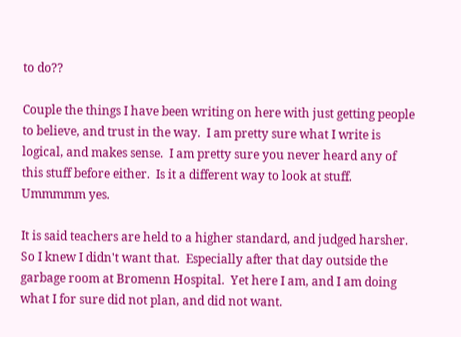to do??

Couple the things I have been writing on here with just getting people to believe, and trust in the way.  I am pretty sure what I write is logical, and makes sense.  I am pretty sure you never heard any of this stuff before either.  Is it a different way to look at stuff.  Ummmmm yes.

It is said teachers are held to a higher standard, and judged harsher.  So I knew I didn't want that.  Especially after that day outside the garbage room at Bromenn Hospital.  Yet here I am, and I am doing what I for sure did not plan, and did not want.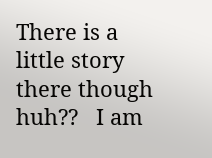There is a little story there though huh??   I am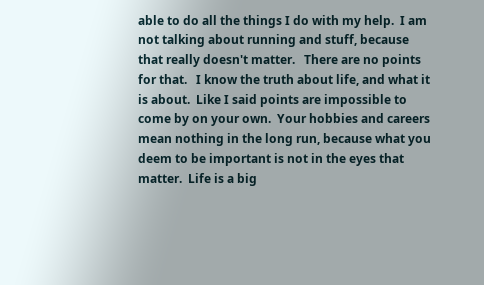able to do all the things I do with my help.  I am not talking about running and stuff, because that really doesn't matter.   There are no points for that.   I know the truth about life, and what it is about.  Like I said points are impossible to come by on your own.  Your hobbies and careers mean nothing in the long run, because what you deem to be important is not in the eyes that matter.  Life is a big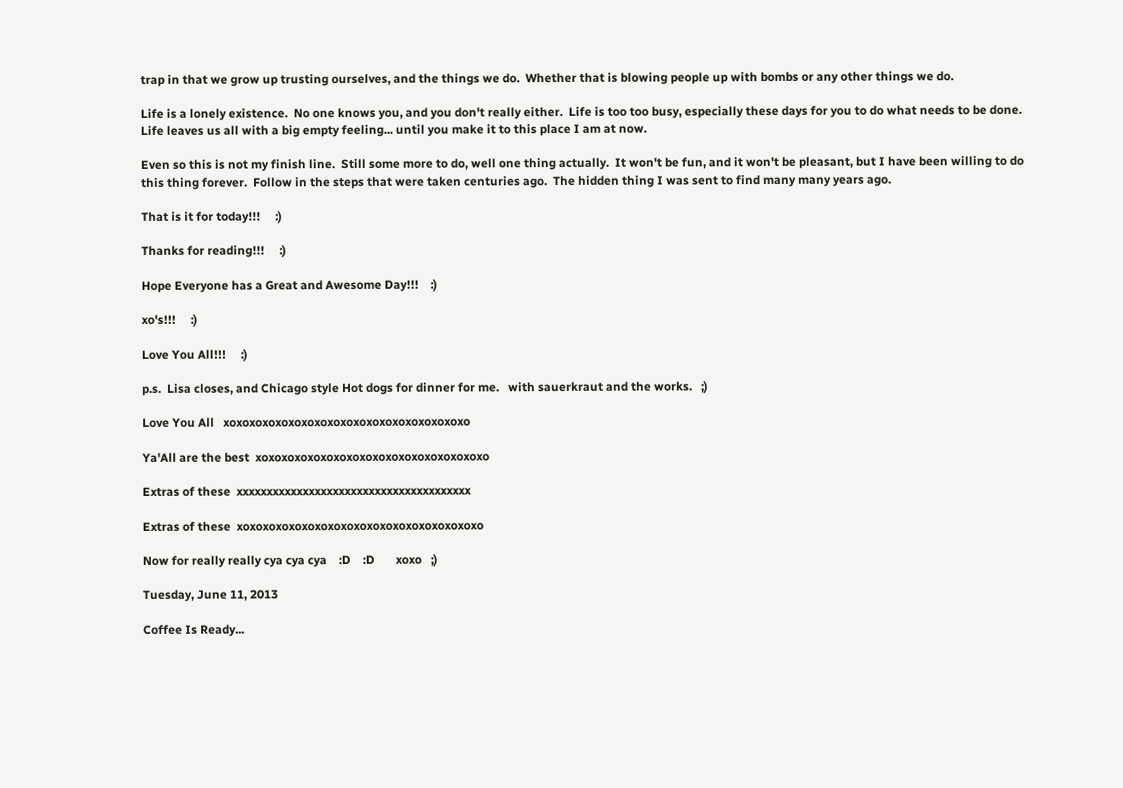trap in that we grow up trusting ourselves, and the things we do.  Whether that is blowing people up with bombs or any other things we do.

Life is a lonely existence.  No one knows you, and you don't really either.  Life is too too busy, especially these days for you to do what needs to be done.  Life leaves us all with a big empty feeling... until you make it to this place I am at now.

Even so this is not my finish line.  Still some more to do, well one thing actually.  It won't be fun, and it won't be pleasant, but I have been willing to do this thing forever.  Follow in the steps that were taken centuries ago.  The hidden thing I was sent to find many many years ago.

That is it for today!!!     :)

Thanks for reading!!!     :)

Hope Everyone has a Great and Awesome Day!!!    :)

xo's!!!     :)

Love You All!!!     :)

p.s.  Lisa closes, and Chicago style Hot dogs for dinner for me.   with sauerkraut and the works.   ;)

Love You All   xoxoxoxoxoxoxoxoxoxoxoxoxoxoxoxoxoxoxo

Ya'All are the best  xoxoxoxoxoxoxoxoxoxoxoxoxoxoxoxoxoxo

Extras of these  xxxxxxxxxxxxxxxxxxxxxxxxxxxxxxxxxxxxxxx

Extras of these  xoxoxoxoxoxoxoxoxoxoxoxoxoxoxoxoxoxoxo

Now for really really cya cya cya    :D    :D       xoxo   ;)

Tuesday, June 11, 2013

Coffee Is Ready...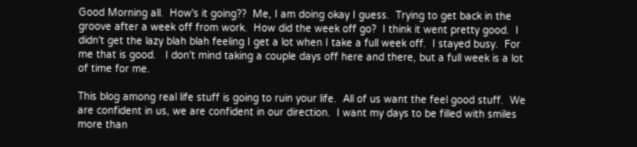Good Morning all.  How's it going??  Me, I am doing okay I guess.  Trying to get back in the groove after a week off from work.  How did the week off go?  I think it went pretty good.  I didn't get the lazy blah blah feeling I get a lot when I take a full week off.  I stayed busy.  For me that is good.   I don't mind taking a couple days off here and there, but a full week is a lot of time for me.

This blog among real life stuff is going to ruin your life.  All of us want the feel good stuff.  We are confident in us, we are confident in our direction.  I want my days to be filled with smiles more than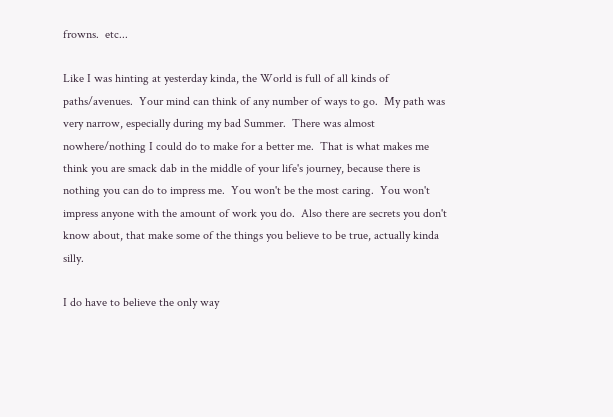frowns.  etc...

Like I was hinting at yesterday kinda, the World is full of all kinds of paths/avenues.  Your mind can think of any number of ways to go.  My path was very narrow, especially during my bad Summer.  There was almost nowhere/nothing I could do to make for a better me.  That is what makes me think you are smack dab in the middle of your life's journey, because there is nothing you can do to impress me.  You won't be the most caring.  You won't impress anyone with the amount of work you do.  Also there are secrets you don't know about, that make some of the things you believe to be true, actually kinda silly.

I do have to believe the only way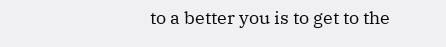to a better you is to get to the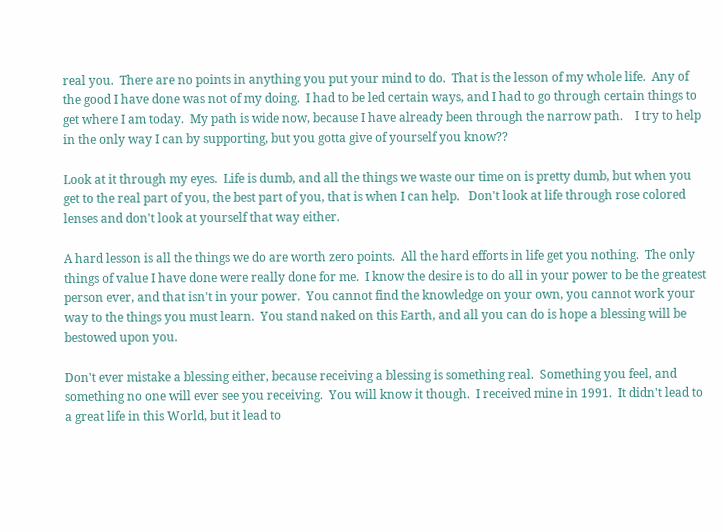real you.  There are no points in anything you put your mind to do.  That is the lesson of my whole life.  Any of the good I have done was not of my doing.  I had to be led certain ways, and I had to go through certain things to get where I am today.  My path is wide now, because I have already been through the narrow path.    I try to help in the only way I can by supporting, but you gotta give of yourself you know??

Look at it through my eyes.  Life is dumb, and all the things we waste our time on is pretty dumb, but when you get to the real part of you, the best part of you, that is when I can help.   Don't look at life through rose colored lenses and don't look at yourself that way either.

A hard lesson is all the things we do are worth zero points.  All the hard efforts in life get you nothing.  The only things of value I have done were really done for me.  I know the desire is to do all in your power to be the greatest person ever, and that isn't in your power.  You cannot find the knowledge on your own, you cannot work your way to the things you must learn.  You stand naked on this Earth, and all you can do is hope a blessing will be bestowed upon you.

Don't ever mistake a blessing either, because receiving a blessing is something real.  Something you feel, and something no one will ever see you receiving.  You will know it though.  I received mine in 1991.  It didn't lead to a great life in this World, but it lead to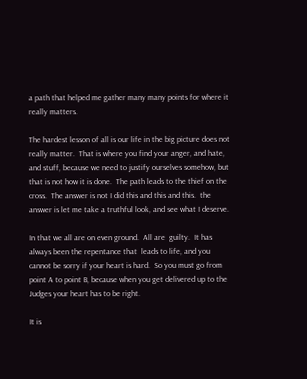a path that helped me gather many many points for where it really matters.

The hardest lesson of all is our life in the big picture does not really matter.  That is where you find your anger, and hate, and stuff, because we need to justify ourselves somehow, but that is not how it is done.  The path leads to the thief on the cross.  The answer is not I did this and this and this.  the answer is let me take a truthful look, and see what I deserve.

In that we all are on even ground.  All are  guilty.  It has always been the repentance that  leads to life, and you cannot be sorry if your heart is hard.  So you must go from point A to point B, because when you get delivered up to the Judges your heart has to be right.

It is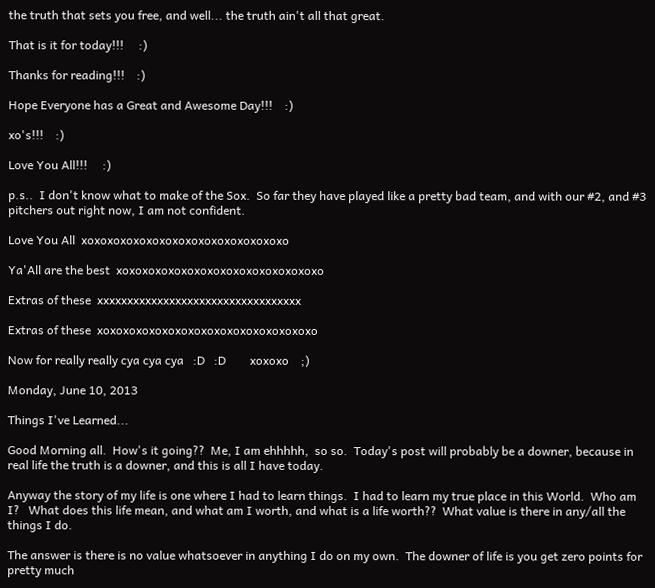the truth that sets you free, and well... the truth ain't all that great.

That is it for today!!!     :)

Thanks for reading!!!    :)

Hope Everyone has a Great and Awesome Day!!!    :)

xo's!!!    :)

Love You All!!!     :)

p.s..  I don't know what to make of the Sox.  So far they have played like a pretty bad team, and with our #2, and #3 pitchers out right now, I am not confident.

Love You All  xoxoxoxoxoxoxoxoxoxoxoxoxoxoxoxo

Ya'All are the best  xoxoxoxoxoxoxoxoxoxoxoxoxoxoxoxo

Extras of these  xxxxxxxxxxxxxxxxxxxxxxxxxxxxxxxxxx

Extras of these  xoxoxoxoxoxoxoxoxoxoxoxoxoxoxoxoxo

Now for really really cya cya cya   :D   :D        xoxoxo    ;)

Monday, June 10, 2013

Things I've Learned...

Good Morning all.  How's it going??  Me, I am ehhhhh,  so so.  Today's post will probably be a downer, because in real life the truth is a downer, and this is all I have today.

Anyway the story of my life is one where I had to learn things.  I had to learn my true place in this World.  Who am I?   What does this life mean, and what am I worth, and what is a life worth??  What value is there in any/all the things I do.

The answer is there is no value whatsoever in anything I do on my own.  The downer of life is you get zero points for pretty much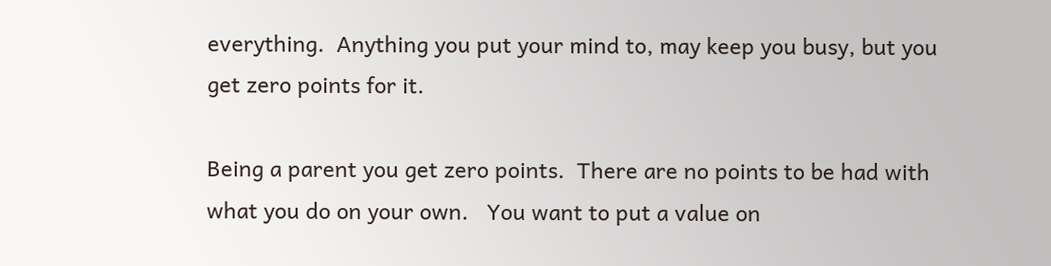everything.  Anything you put your mind to, may keep you busy, but you get zero points for it.

Being a parent you get zero points.  There are no points to be had with what you do on your own.   You want to put a value on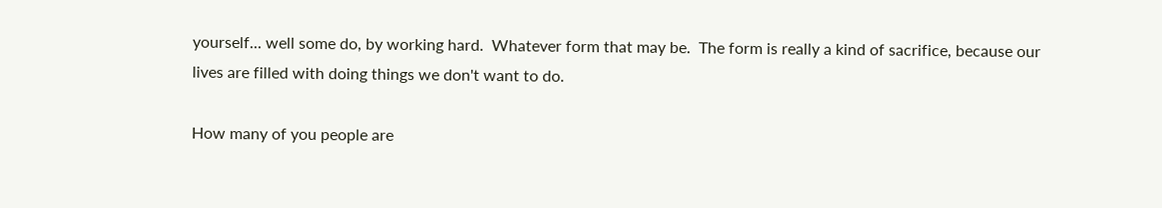yourself... well some do, by working hard.  Whatever form that may be.  The form is really a kind of sacrifice, because our lives are filled with doing things we don't want to do.

How many of you people are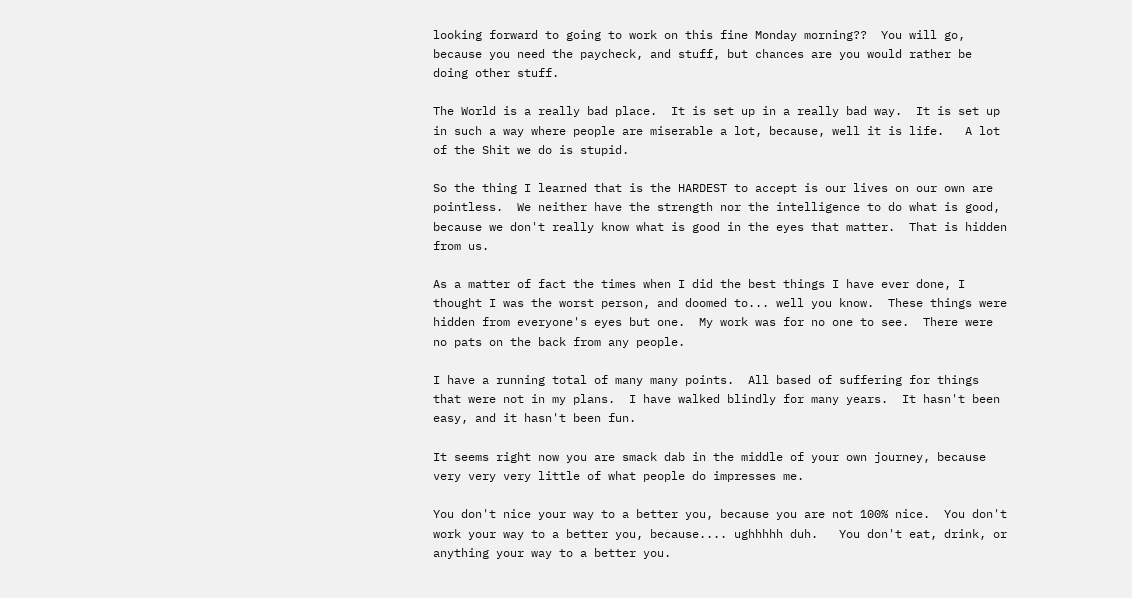looking forward to going to work on this fine Monday morning??  You will go, because you need the paycheck, and stuff, but chances are you would rather be doing other stuff.

The World is a really bad place.  It is set up in a really bad way.  It is set up in such a way where people are miserable a lot, because, well it is life.   A lot of the Shit we do is stupid.

So the thing I learned that is the HARDEST to accept is our lives on our own are pointless.  We neither have the strength nor the intelligence to do what is good, because we don't really know what is good in the eyes that matter.  That is hidden from us.

As a matter of fact the times when I did the best things I have ever done, I thought I was the worst person, and doomed to... well you know.  These things were hidden from everyone's eyes but one.  My work was for no one to see.  There were no pats on the back from any people.

I have a running total of many many points.  All based of suffering for things that were not in my plans.  I have walked blindly for many years.  It hasn't been easy, and it hasn't been fun.

It seems right now you are smack dab in the middle of your own journey, because very very very little of what people do impresses me.

You don't nice your way to a better you, because you are not 100% nice.  You don't work your way to a better you, because.... ughhhhh duh.   You don't eat, drink, or anything your way to a better you.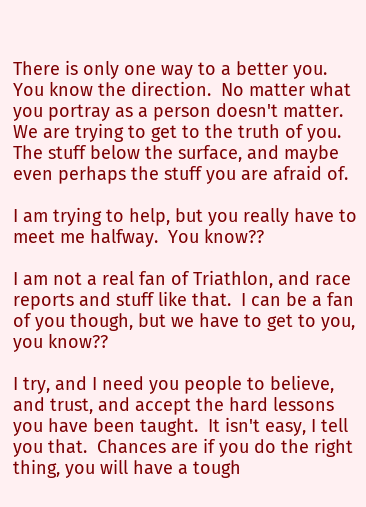There is only one way to a better you.  You know the direction.  No matter what you portray as a person doesn't matter.  We are trying to get to the truth of you.  The stuff below the surface, and maybe even perhaps the stuff you are afraid of.

I am trying to help, but you really have to meet me halfway.  You know??

I am not a real fan of Triathlon, and race reports and stuff like that.  I can be a fan of you though, but we have to get to you,  you know??

I try, and I need you people to believe, and trust, and accept the hard lessons you have been taught.  It isn't easy, I tell you that.  Chances are if you do the right thing, you will have a tough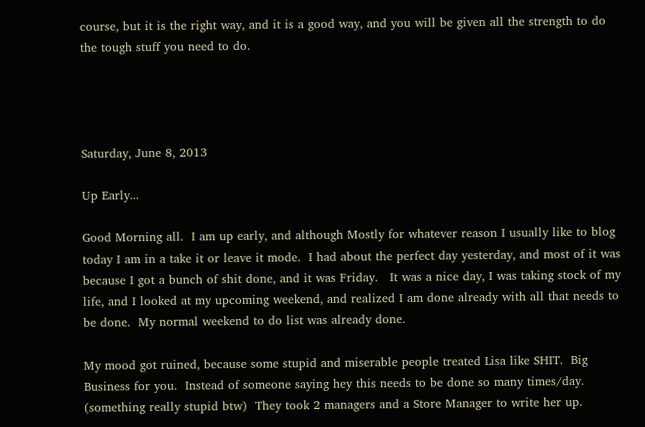course, but it is the right way, and it is a good way, and you will be given all the strength to do the tough stuff you need to do.




Saturday, June 8, 2013

Up Early...

Good Morning all.  I am up early, and although Mostly for whatever reason I usually like to blog today I am in a take it or leave it mode.  I had about the perfect day yesterday, and most of it was because I got a bunch of shit done, and it was Friday.   It was a nice day, I was taking stock of my life, and I looked at my upcoming weekend, and realized I am done already with all that needs to be done.  My normal weekend to do list was already done.

My mood got ruined, because some stupid and miserable people treated Lisa like SHIT.  Big Business for you.  Instead of someone saying hey this needs to be done so many times/day.  (something really stupid btw)  They took 2 managers and a Store Manager to write her up.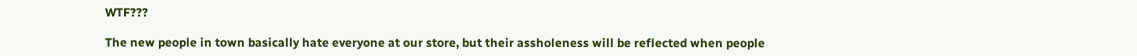WTF???

The new people in town basically hate everyone at our store, but their assholeness will be reflected when people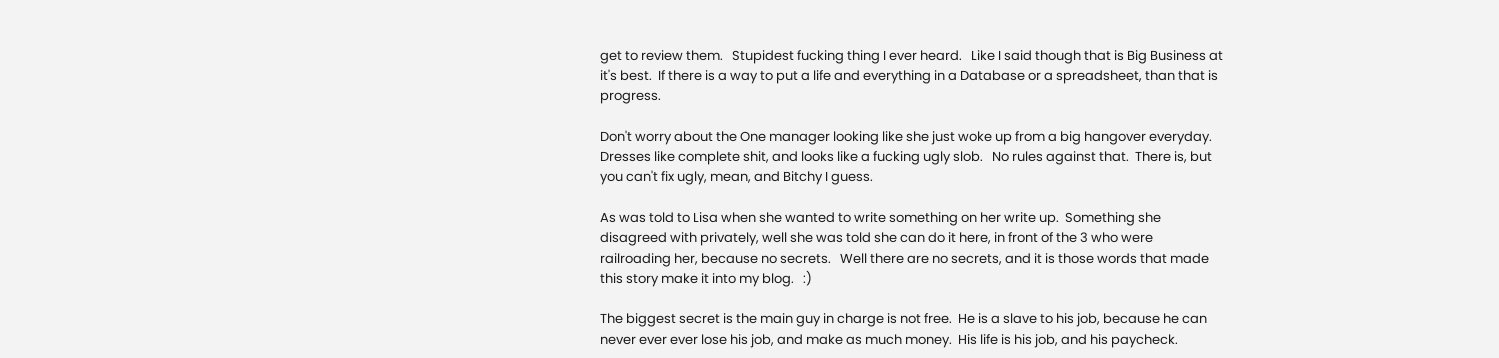get to review them.   Stupidest fucking thing I ever heard.   Like I said though that is Big Business at it's best.  If there is a way to put a life and everything in a Database or a spreadsheet, than that is progress.

Don't worry about the One manager looking like she just woke up from a big hangover everyday.  Dresses like complete shit, and looks like a fucking ugly slob.   No rules against that.  There is, but you can't fix ugly, mean, and Bitchy I guess.

As was told to Lisa when she wanted to write something on her write up.  Something she disagreed with privately, well she was told she can do it here, in front of the 3 who were railroading her, because no secrets.   Well there are no secrets, and it is those words that made this story make it into my blog.   :)

The biggest secret is the main guy in charge is not free.  He is a slave to his job, because he can never ever ever lose his job, and make as much money.  His life is his job, and his paycheck.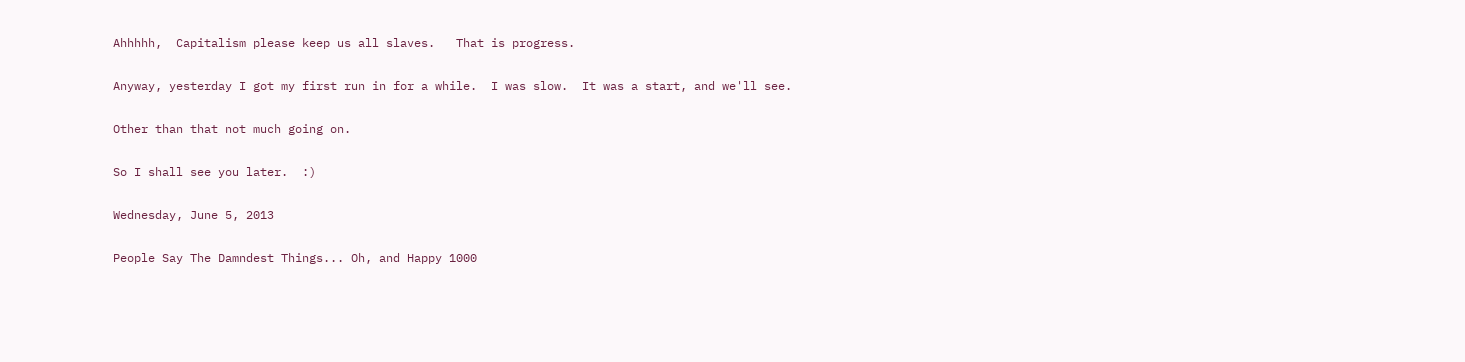Ahhhhh,  Capitalism please keep us all slaves.   That is progress.

Anyway, yesterday I got my first run in for a while.  I was slow.  It was a start, and we'll see.

Other than that not much going on.

So I shall see you later.  :)

Wednesday, June 5, 2013

People Say The Damndest Things... Oh, and Happy 1000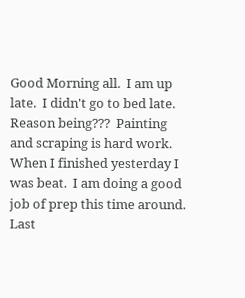Good Morning all.  I am up late.  I didn't go to bed late.  Reason being???  Painting and scraping is hard work.  When I finished yesterday I was beat.  I am doing a good job of prep this time around.  Last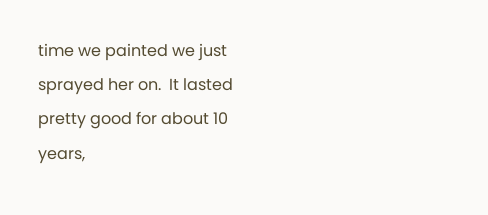time we painted we just sprayed her on.  It lasted pretty good for about 10 years,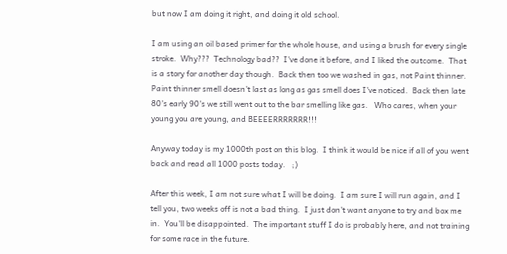but now I am doing it right, and doing it old school.

I am using an oil based primer for the whole house, and using a brush for every single stroke.  Why???  Technology bad??  I've done it before, and I liked the outcome.  That is a story for another day though.  Back then too we washed in gas, not Paint thinner.   Paint thinner smell doesn't last as long as gas smell does I've noticed.  Back then late 80's early 90's we still went out to the bar smelling like gas.   Who cares, when your young you are young, and BEEEERRRRRRR!!!

Anyway today is my 1000th post on this blog.  I think it would be nice if all of you went back and read all 1000 posts today.   ;)

After this week, I am not sure what I will be doing.  I am sure I will run again, and I tell you, two weeks off is not a bad thing.  I just don't want anyone to try and box me in.  You'll be disappointed.  The important stuff I do is probably here, and not training for some race in the future.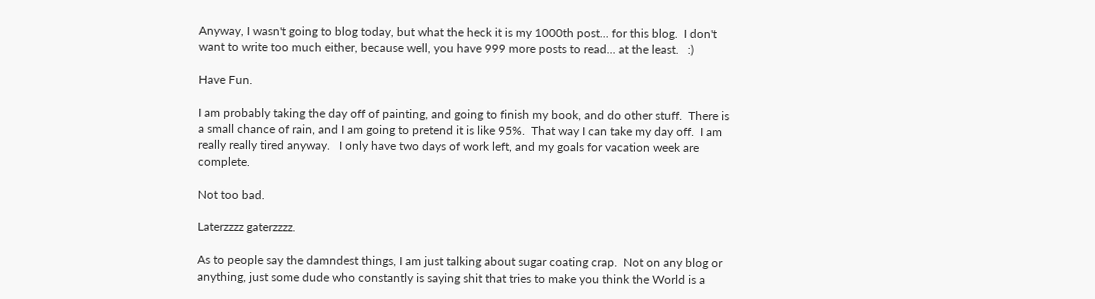Anyway, I wasn't going to blog today, but what the heck it is my 1000th post... for this blog.  I don't want to write too much either, because well, you have 999 more posts to read... at the least.   :)

Have Fun.

I am probably taking the day off of painting, and going to finish my book, and do other stuff.  There is a small chance of rain, and I am going to pretend it is like 95%.  That way I can take my day off.  I am really really tired anyway.   I only have two days of work left, and my goals for vacation week are complete.

Not too bad.

Laterzzzz gaterzzzz.

As to people say the damndest things, I am just talking about sugar coating crap.  Not on any blog or anything, just some dude who constantly is saying shit that tries to make you think the World is a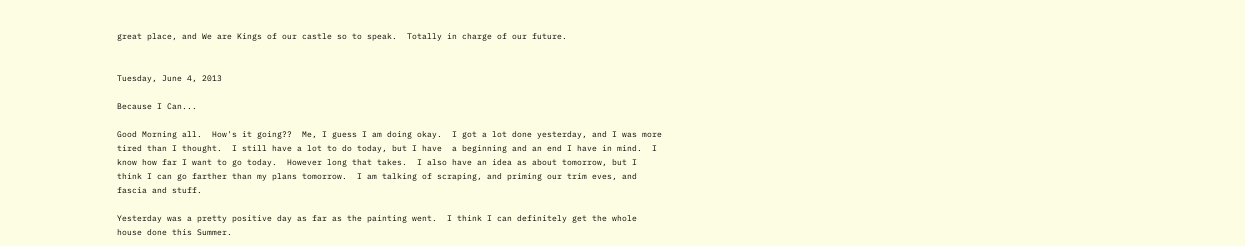great place, and We are Kings of our castle so to speak.  Totally in charge of our future.


Tuesday, June 4, 2013

Because I Can...

Good Morning all.  How's it going??  Me, I guess I am doing okay.  I got a lot done yesterday, and I was more tired than I thought.  I still have a lot to do today, but I have  a beginning and an end I have in mind.  I know how far I want to go today.  However long that takes.  I also have an idea as about tomorrow, but I think I can go farther than my plans tomorrow.  I am talking of scraping, and priming our trim eves, and fascia and stuff.

Yesterday was a pretty positive day as far as the painting went.  I think I can definitely get the whole house done this Summer.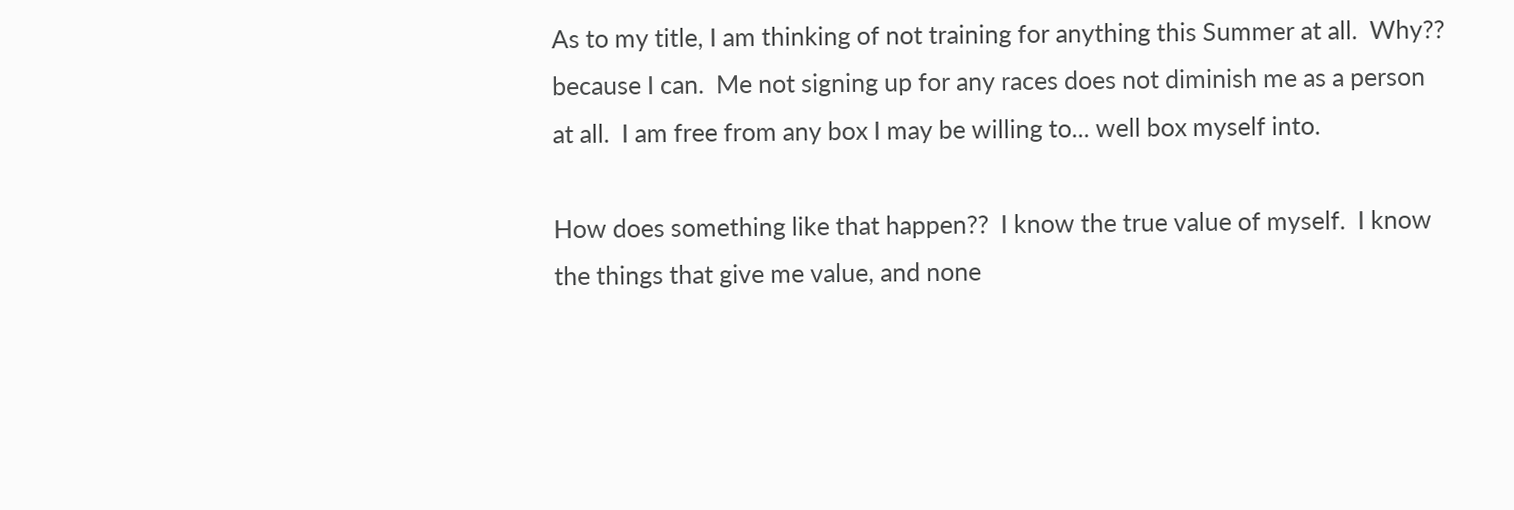As to my title, I am thinking of not training for anything this Summer at all.  Why??   because I can.  Me not signing up for any races does not diminish me as a person at all.  I am free from any box I may be willing to... well box myself into.

How does something like that happen??  I know the true value of myself.  I know the things that give me value, and none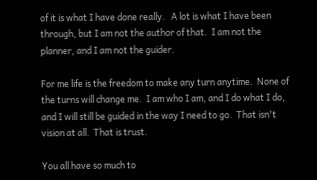of it is what I have done really.   A lot is what I have been through, but I am not the author of that.  I am not the planner, and I am not the guider.

For me life is the freedom to make any turn anytime.  None of the turns will change me.  I am who I am, and I do what I do, and I will still be guided in the way I need to go.  That isn't vision at all.  That is trust.

You all have so much to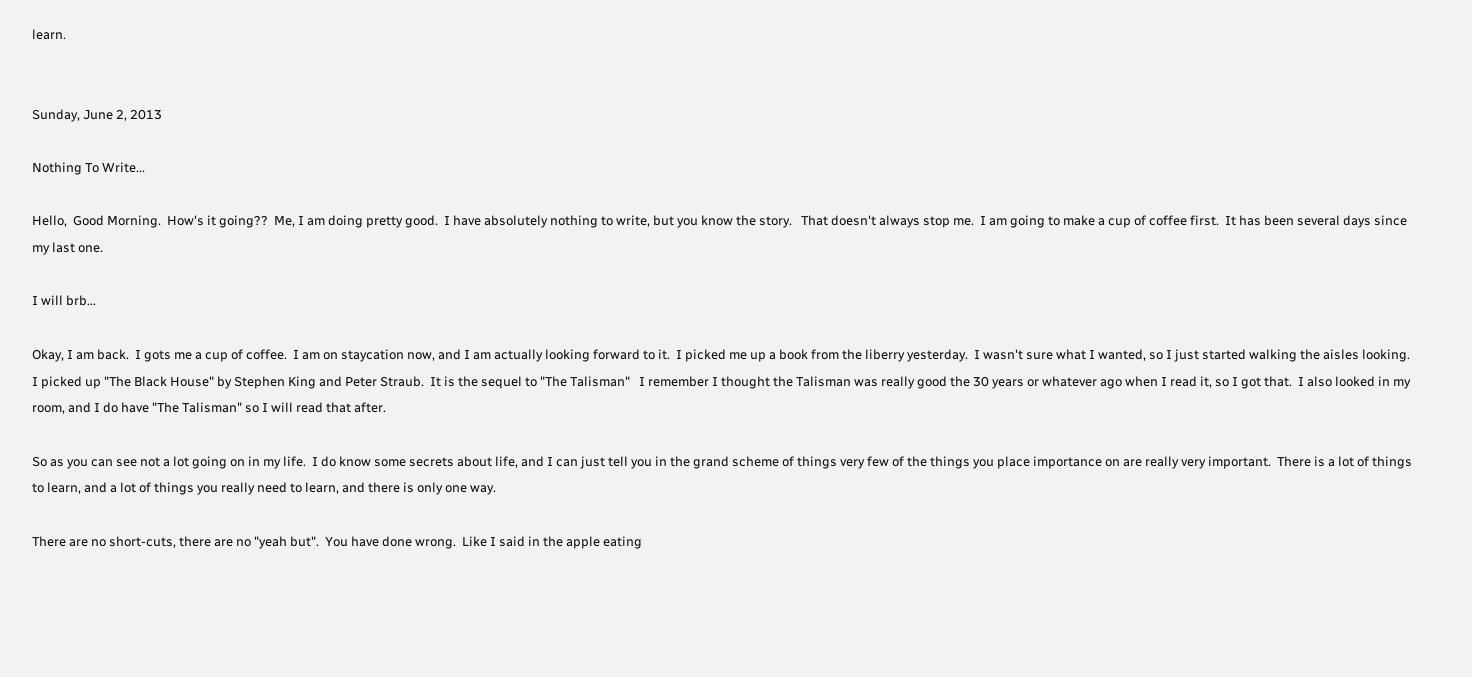learn.


Sunday, June 2, 2013

Nothing To Write...

Hello,  Good Morning.  How's it going??  Me, I am doing pretty good.  I have absolutely nothing to write, but you know the story.   That doesn't always stop me.  I am going to make a cup of coffee first.  It has been several days since my last one.

I will brb...

Okay, I am back.  I gots me a cup of coffee.  I am on staycation now, and I am actually looking forward to it.  I picked me up a book from the liberry yesterday.  I wasn't sure what I wanted, so I just started walking the aisles looking.  I picked up "The Black House" by Stephen King and Peter Straub.  It is the sequel to "The Talisman"   I remember I thought the Talisman was really good the 30 years or whatever ago when I read it, so I got that.  I also looked in my room, and I do have "The Talisman" so I will read that after.

So as you can see not a lot going on in my life.  I do know some secrets about life, and I can just tell you in the grand scheme of things very few of the things you place importance on are really very important.  There is a lot of things to learn, and a lot of things you really need to learn, and there is only one way.

There are no short-cuts, there are no "yeah but".  You have done wrong.  Like I said in the apple eating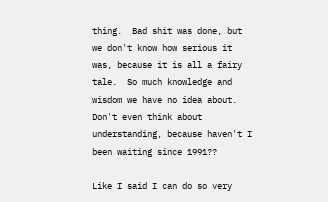thing.  Bad shit was done, but we don't know how serious it was, because it is all a fairy tale.  So much knowledge and wisdom we have no idea about.  Don't even think about understanding, because haven't I been waiting since 1991??

Like I said I can do so very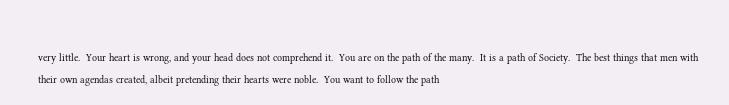very little.  Your heart is wrong, and your head does not comprehend it.  You are on the path of the many.  It is a path of Society.  The best things that men with their own agendas created, albeit pretending their hearts were noble.  You want to follow the path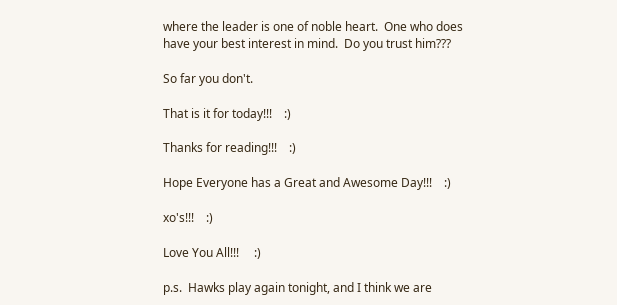where the leader is one of noble heart.  One who does have your best interest in mind.  Do you trust him???

So far you don't.

That is it for today!!!    :)

Thanks for reading!!!    :)

Hope Everyone has a Great and Awesome Day!!!    :)

xo's!!!    :)

Love You All!!!     :)

p.s.  Hawks play again tonight, and I think we are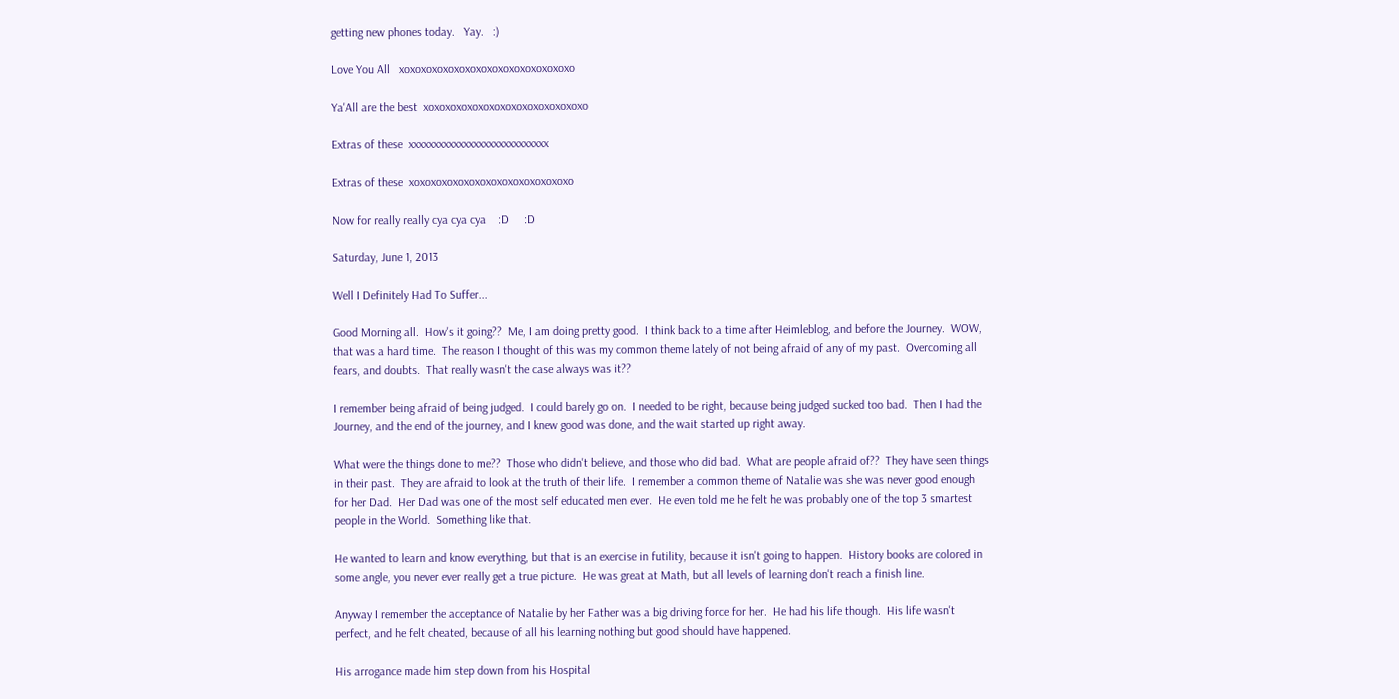getting new phones today.   Yay.   :)

Love You All   xoxoxoxoxoxoxoxoxoxoxoxoxoxoxoxo

Ya'All are the best  xoxoxoxoxoxoxoxoxoxoxoxoxoxoxo

Extras of these  xxxxxxxxxxxxxxxxxxxxxxxxxxxx

Extras of these  xoxoxoxoxoxoxoxoxoxoxoxoxoxoxo

Now for really really cya cya cya    :D     :D

Saturday, June 1, 2013

Well I Definitely Had To Suffer...

Good Morning all.  How's it going??  Me, I am doing pretty good.  I think back to a time after Heimleblog, and before the Journey.  WOW, that was a hard time.  The reason I thought of this was my common theme lately of not being afraid of any of my past.  Overcoming all fears, and doubts.  That really wasn't the case always was it??

I remember being afraid of being judged.  I could barely go on.  I needed to be right, because being judged sucked too bad.  Then I had the Journey, and the end of the journey, and I knew good was done, and the wait started up right away.

What were the things done to me??  Those who didn't believe, and those who did bad.  What are people afraid of??  They have seen things in their past.  They are afraid to look at the truth of their life.  I remember a common theme of Natalie was she was never good enough for her Dad.  Her Dad was one of the most self educated men ever.  He even told me he felt he was probably one of the top 3 smartest people in the World.  Something like that.

He wanted to learn and know everything, but that is an exercise in futility, because it isn't going to happen.  History books are colored in some angle, you never ever really get a true picture.  He was great at Math, but all levels of learning don't reach a finish line.

Anyway I remember the acceptance of Natalie by her Father was a big driving force for her.  He had his life though.  His life wasn't perfect, and he felt cheated, because of all his learning nothing but good should have happened.

His arrogance made him step down from his Hospital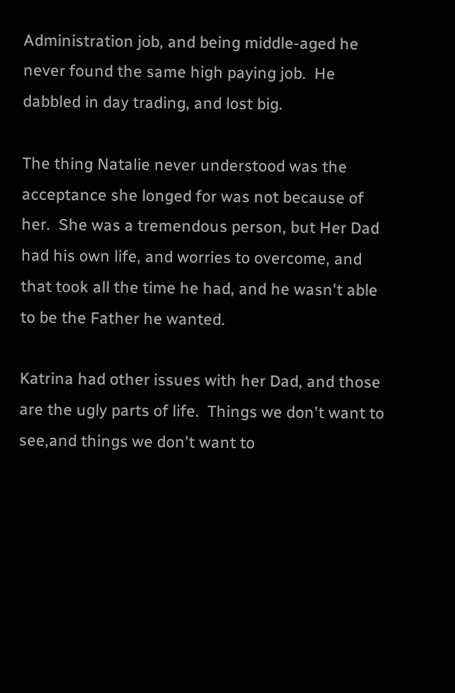Administration job, and being middle-aged he never found the same high paying job.  He dabbled in day trading, and lost big.

The thing Natalie never understood was the acceptance she longed for was not because of her.  She was a tremendous person, but Her Dad had his own life, and worries to overcome, and that took all the time he had, and he wasn't able to be the Father he wanted.

Katrina had other issues with her Dad, and those are the ugly parts of life.  Things we don't want to see,and things we don't want to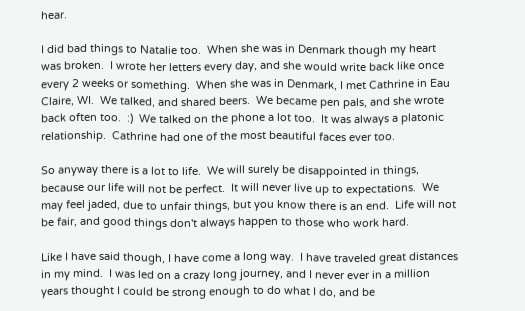hear.

I did bad things to Natalie too.  When she was in Denmark though my heart was broken.  I wrote her letters every day, and she would write back like once every 2 weeks or something.  When she was in Denmark, I met Cathrine in Eau Claire, WI.  We talked, and shared beers.  We became pen pals, and she wrote back often too.  :)  We talked on the phone a lot too.  It was always a platonic relationship.  Cathrine had one of the most beautiful faces ever too.

So anyway there is a lot to life.  We will surely be disappointed in things, because our life will not be perfect.  It will never live up to expectations.  We may feel jaded, due to unfair things, but you know there is an end.  Life will not be fair, and good things don't always happen to those who work hard.

Like I have said though, I have come a long way.  I have traveled great distances in my mind.  I was led on a crazy long journey, and I never ever in a million years thought I could be strong enough to do what I do, and be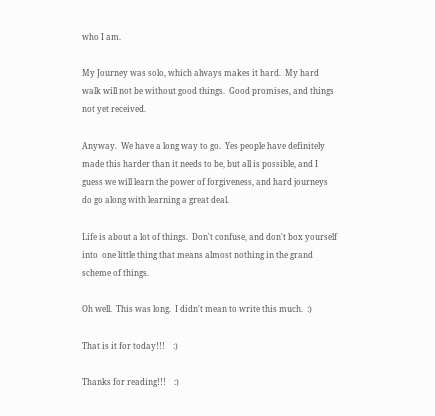who I am.

My Journey was solo, which always makes it hard.  My hard walk will not be without good things.  Good promises, and things not yet received.

Anyway.  We have a long way to go.  Yes people have definitely made this harder than it needs to be, but all is possible, and I guess we will learn the power of forgiveness, and hard journeys do go along with learning a great deal.

Life is about a lot of things.  Don't confuse, and don't box yourself into  one little thing that means almost nothing in the grand scheme of things.

Oh well.  This was long.  I didn't mean to write this much.  :)

That is it for today!!!    :)

Thanks for reading!!!    :)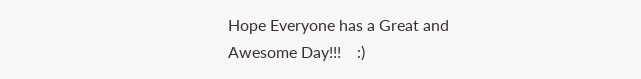Hope Everyone has a Great and Awesome Day!!!    :)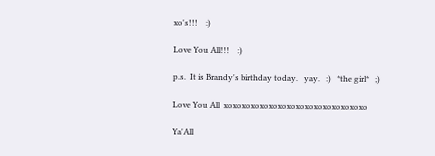xo's!!!    :)

Love You All!!!    :)

p.s.  It is Brandy's birthday today.   yay.   :)   *the girl*   ;)

Love You All  xoxoxoxoxoxoxoxoxoxoxoxoxoxoxoxo

Ya'All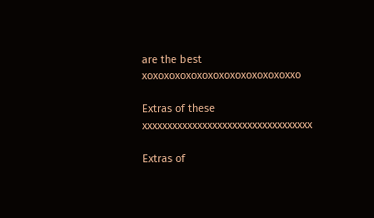are the best  xoxoxoxoxoxoxoxoxoxoxoxoxoxxo

Extras of these  xxxxxxxxxxxxxxxxxxxxxxxxxxxxxxxxxx

Extras of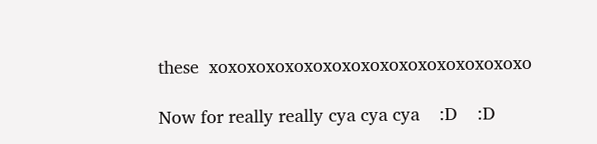these  xoxoxoxoxoxoxoxoxoxoxoxoxoxoxoxoxo

Now for really really cya cya cya    :D    :D